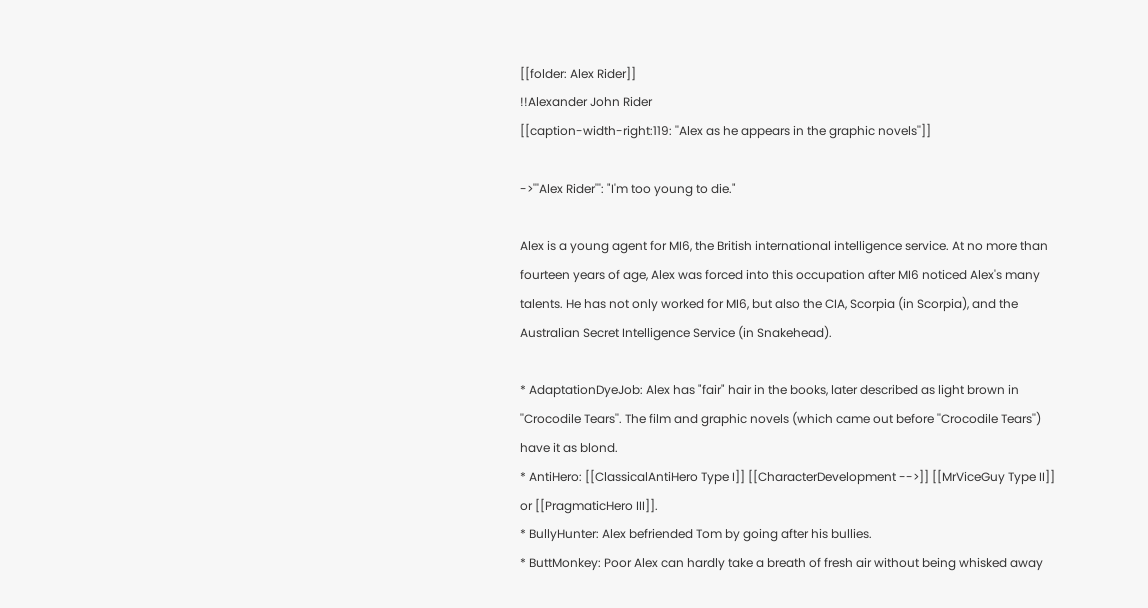[[folder: Alex Rider]]
!!Alexander John Rider
[[caption-width-right:119: ''Alex as he appears in the graphic novels'']]

->'''Alex Rider''': "I'm too young to die."

Alex is a young agent for MI6, the British international intelligence service. At no more than fourteen years of age, Alex was forced into this occupation after MI6 noticed Alex's many talents. He has not only worked for MI6, but also the CIA, Scorpia (in Scorpia), and the Australian Secret Intelligence Service (in Snakehead).

* AdaptationDyeJob: Alex has "fair" hair in the books, later described as light brown in ''Crocodile Tears''. The film and graphic novels (which came out before ''Crocodile Tears'') have it as blond.
* AntiHero: [[ClassicalAntiHero Type I]] [[CharacterDevelopment -->]] [[MrViceGuy Type II]] or [[PragmaticHero III]].
* BullyHunter: Alex befriended Tom by going after his bullies.
* ButtMonkey: Poor Alex can hardly take a breath of fresh air without being whisked away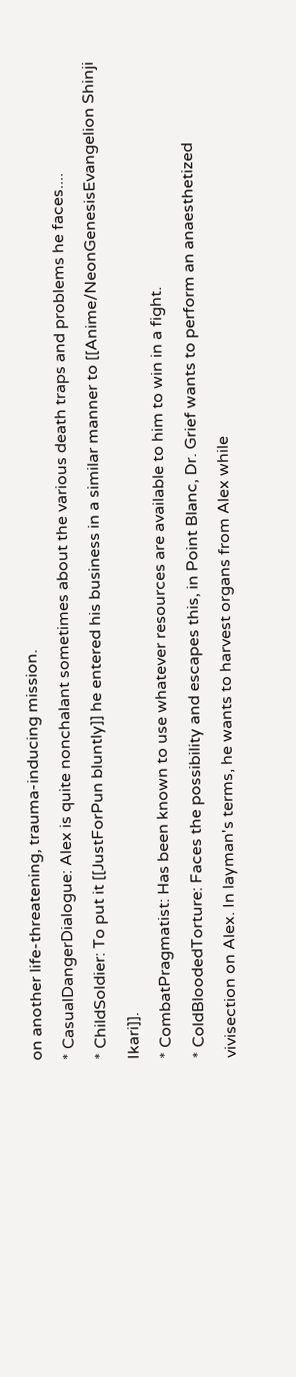on another life-threatening, trauma-inducing mission.
* CasualDangerDialogue: Alex is quite nonchalant sometimes about the various death traps and problems he faces....
* ChildSoldier: To put it [[JustForPun bluntly]] he entered his business in a similar manner to [[Anime/NeonGenesisEvangelion Shinji Ikari]].
* CombatPragmatist: Has been known to use whatever resources are available to him to win in a fight.
* ColdBloodedTorture: Faces the possibility and escapes this, in Point Blanc, Dr. Grief wants to perform an anaesthetized vivisection on Alex. In layman's terms, he wants to harvest organs from Alex while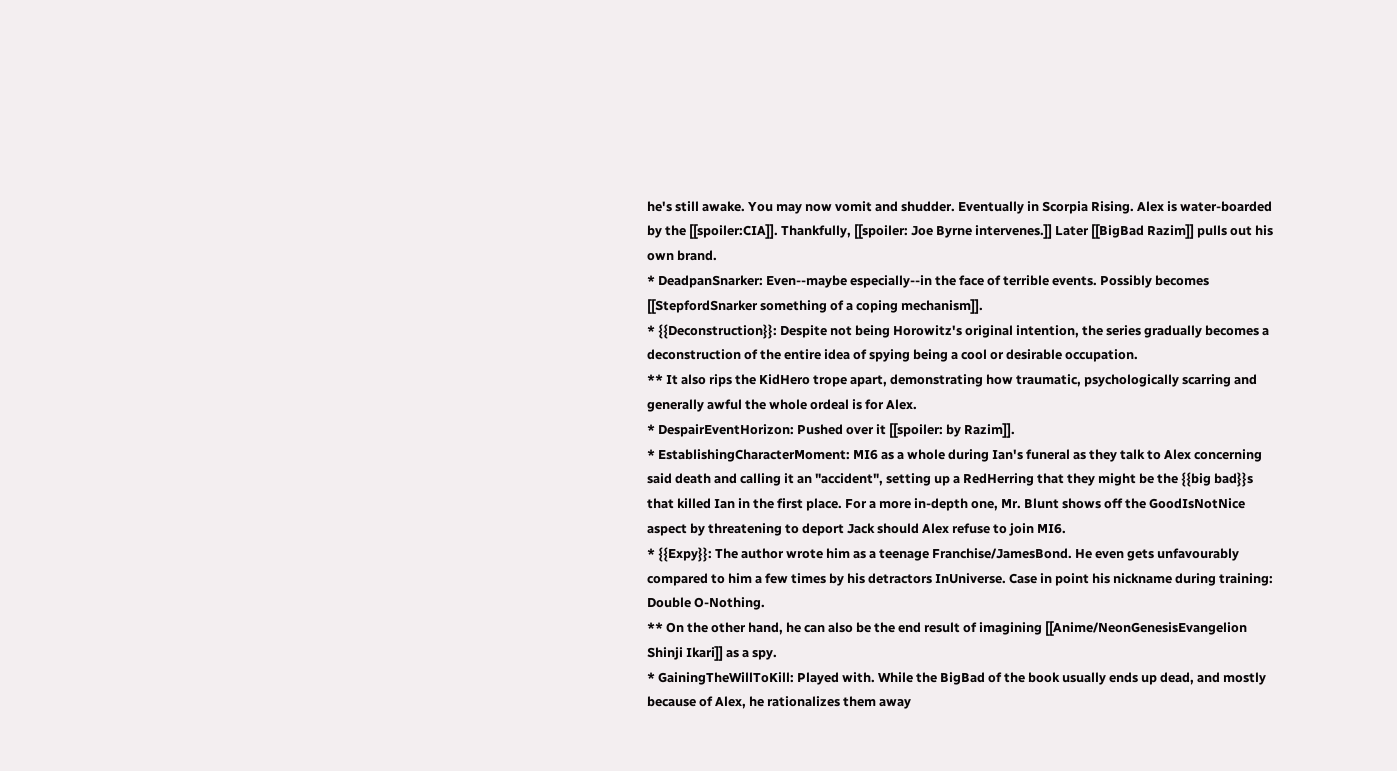he's still awake. You may now vomit and shudder. Eventually in Scorpia Rising. Alex is water-boarded by the [[spoiler:CIA]]. Thankfully, [[spoiler: Joe Byrne intervenes.]] Later [[BigBad Razim]] pulls out his own brand.
* DeadpanSnarker: Even--maybe especially--in the face of terrible events. Possibly becomes [[StepfordSnarker something of a coping mechanism]].
* {{Deconstruction}}: Despite not being Horowitz's original intention, the series gradually becomes a deconstruction of the entire idea of spying being a cool or desirable occupation.
** It also rips the KidHero trope apart, demonstrating how traumatic, psychologically scarring and generally awful the whole ordeal is for Alex.
* DespairEventHorizon: Pushed over it [[spoiler: by Razim]].
* EstablishingCharacterMoment: MI6 as a whole during Ian's funeral as they talk to Alex concerning said death and calling it an "accident", setting up a RedHerring that they might be the {{big bad}}s that killed Ian in the first place. For a more in-depth one, Mr. Blunt shows off the GoodIsNotNice aspect by threatening to deport Jack should Alex refuse to join MI6.
* {{Expy}}: The author wrote him as a teenage Franchise/JamesBond. He even gets unfavourably compared to him a few times by his detractors InUniverse. Case in point his nickname during training: Double O-Nothing.
** On the other hand, he can also be the end result of imagining [[Anime/NeonGenesisEvangelion Shinji Ikari]] as a spy.
* GainingTheWillToKill: Played with. While the BigBad of the book usually ends up dead, and mostly because of Alex, he rationalizes them away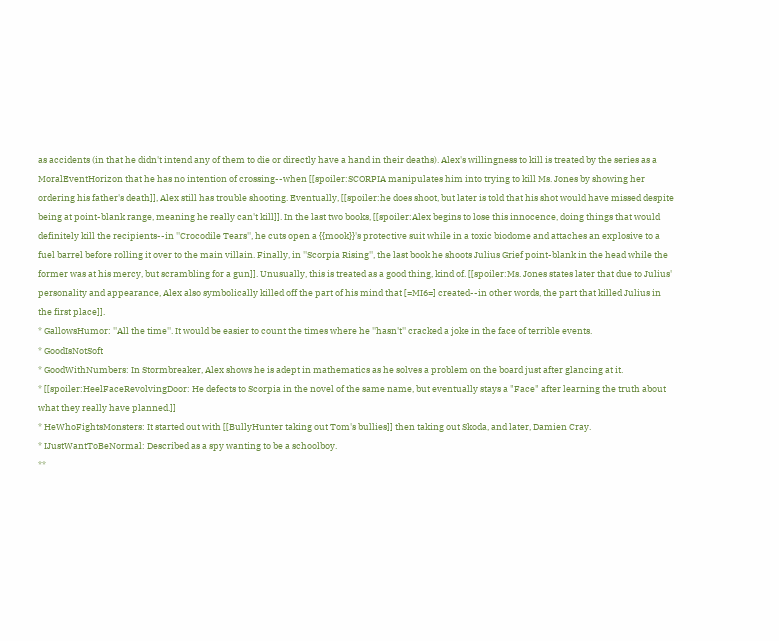as accidents (in that he didn't intend any of them to die or directly have a hand in their deaths). Alex's willingness to kill is treated by the series as a MoralEventHorizon that he has no intention of crossing--when [[spoiler:SCORPIA manipulates him into trying to kill Ms. Jones by showing her ordering his father's death]], Alex still has trouble shooting. Eventually, [[spoiler:he does shoot, but later is told that his shot would have missed despite being at point-blank range, meaning he really can't kill]]. In the last two books, [[spoiler:Alex begins to lose this innocence, doing things that would definitely kill the recipients--in ''Crocodile Tears'', he cuts open a {{mook}}'s protective suit while in a toxic biodome and attaches an explosive to a fuel barrel before rolling it over to the main villain. Finally, in ''Scorpia Rising'', the last book he shoots Julius Grief point-blank in the head while the former was at his mercy, but scrambling for a gun]]. Unusually, this is treated as a good thing, kind of. [[spoiler:Ms. Jones states later that due to Julius' personality and appearance, Alex also symbolically killed off the part of his mind that [=MI6=] created--in other words, the part that killed Julius in the first place]].
* GallowsHumor: ''All the time''. It would be easier to count the times where he ''hasn't'' cracked a joke in the face of terrible events.
* GoodIsNotSoft
* GoodWithNumbers: In Stormbreaker, Alex shows he is adept in mathematics as he solves a problem on the board just after glancing at it.
* [[spoiler:HeelFaceRevolvingDoor: He defects to Scorpia in the novel of the same name, but eventually stays a "Face" after learning the truth about what they really have planned.]]
* HeWhoFightsMonsters: It started out with [[BullyHunter taking out Tom's bullies]] then taking out Skoda, and later, Damien Cray.
* IJustWantToBeNormal: Described as a spy wanting to be a schoolboy.
**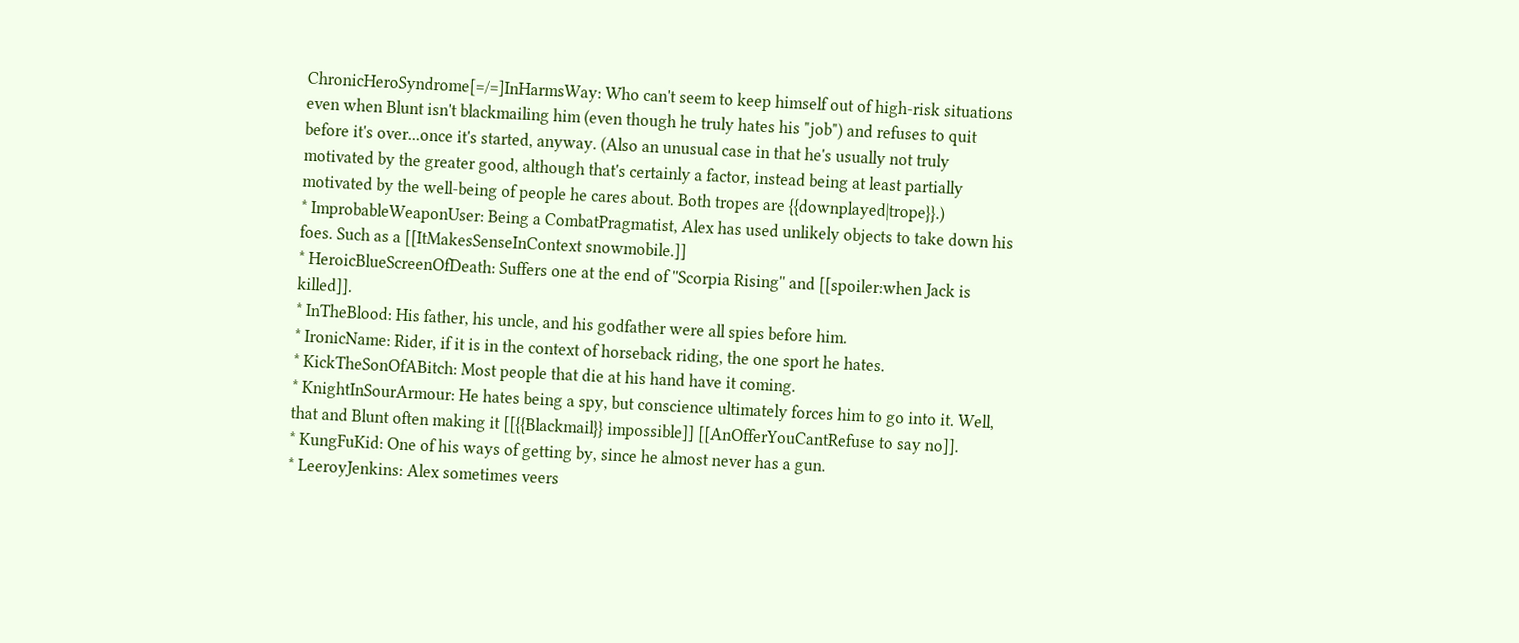ChronicHeroSyndrome[=/=]InHarmsWay: Who can't seem to keep himself out of high-risk situations even when Blunt isn't blackmailing him (even though he truly hates his "job") and refuses to quit before it's over...once it's started, anyway. (Also an unusual case in that he's usually not truly motivated by the greater good, although that's certainly a factor, instead being at least partially motivated by the well-being of people he cares about. Both tropes are {{downplayed|trope}}.)
* ImprobableWeaponUser: Being a CombatPragmatist, Alex has used unlikely objects to take down his foes. Such as a [[ItMakesSenseInContext snowmobile.]]
* HeroicBlueScreenOfDeath: Suffers one at the end of ''Scorpia Rising'' and [[spoiler:when Jack is killed]].
* InTheBlood: His father, his uncle, and his godfather were all spies before him.
* IronicName: Rider, if it is in the context of horseback riding, the one sport he hates.
* KickTheSonOfABitch: Most people that die at his hand have it coming.
* KnightInSourArmour: He hates being a spy, but conscience ultimately forces him to go into it. Well, that and Blunt often making it [[{{Blackmail}} impossible]] [[AnOfferYouCantRefuse to say no]].
* KungFuKid: One of his ways of getting by, since he almost never has a gun.
* LeeroyJenkins: Alex sometimes veers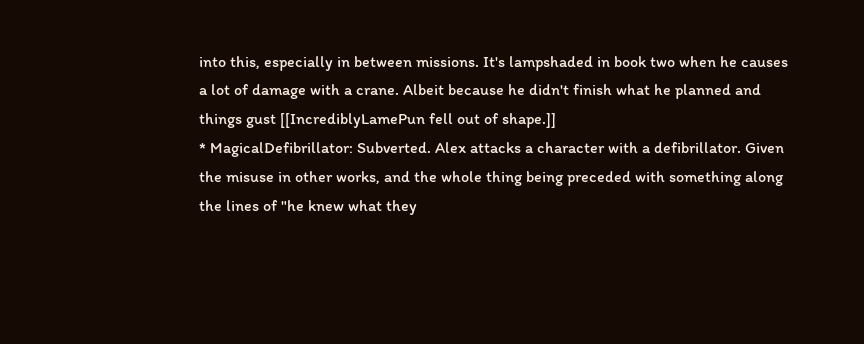into this, especially in between missions. It's lampshaded in book two when he causes a lot of damage with a crane. Albeit because he didn't finish what he planned and things gust [[IncrediblyLamePun fell out of shape.]]
* MagicalDefibrillator: Subverted. Alex attacks a character with a defibrillator. Given the misuse in other works, and the whole thing being preceded with something along the lines of "he knew what they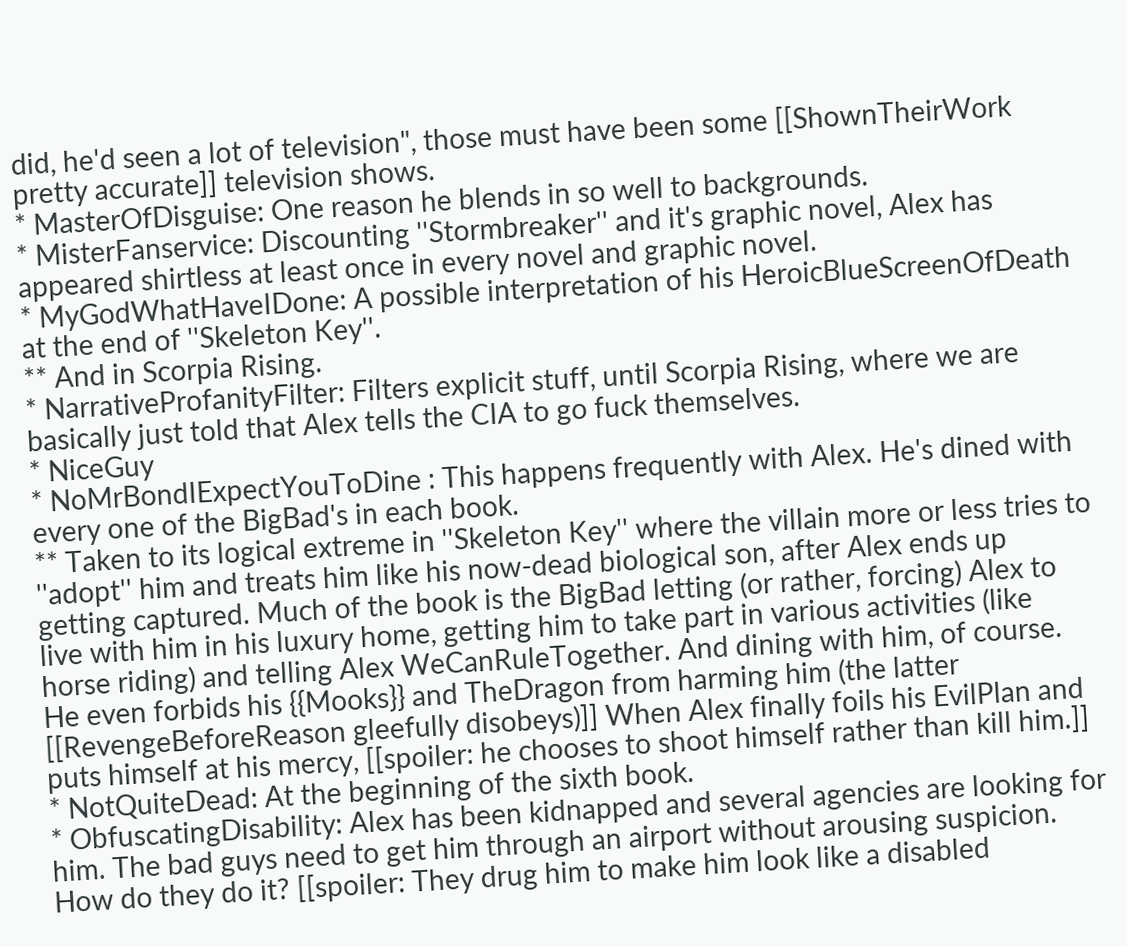did, he'd seen a lot of television", those must have been some [[ShownTheirWork pretty accurate]] television shows.
* MasterOfDisguise: One reason he blends in so well to backgrounds.
* MisterFanservice: Discounting ''Stormbreaker'' and it's graphic novel, Alex has appeared shirtless at least once in every novel and graphic novel.
* MyGodWhatHaveIDone: A possible interpretation of his HeroicBlueScreenOfDeath at the end of ''Skeleton Key''.
** And in Scorpia Rising.
* NarrativeProfanityFilter: Filters explicit stuff, until Scorpia Rising, where we are basically just told that Alex tells the CIA to go fuck themselves.
* NiceGuy
* NoMrBondIExpectYouToDine : This happens frequently with Alex. He's dined with every one of the BigBad's in each book.
** Taken to its logical extreme in ''Skeleton Key'' where the villain more or less tries to ''adopt'' him and treats him like his now-dead biological son, after Alex ends up getting captured. Much of the book is the BigBad letting (or rather, forcing) Alex to live with him in his luxury home, getting him to take part in various activities (like horse riding) and telling Alex WeCanRuleTogether. And dining with him, of course. He even forbids his {{Mooks}} and TheDragon from harming him (the latter [[RevengeBeforeReason gleefully disobeys)]] When Alex finally foils his EvilPlan and puts himself at his mercy, [[spoiler: he chooses to shoot himself rather than kill him.]]
* NotQuiteDead: At the beginning of the sixth book.
* ObfuscatingDisability: Alex has been kidnapped and several agencies are looking for him. The bad guys need to get him through an airport without arousing suspicion. How do they do it? [[spoiler: They drug him to make him look like a disabled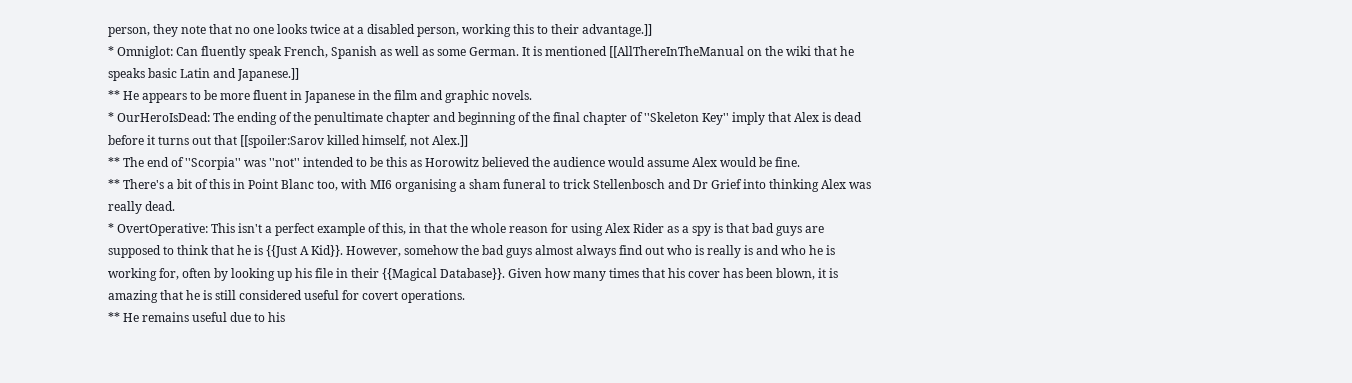person, they note that no one looks twice at a disabled person, working this to their advantage.]]
* Omniglot: Can fluently speak French, Spanish as well as some German. It is mentioned [[AllThereInTheManual on the wiki that he speaks basic Latin and Japanese.]]
** He appears to be more fluent in Japanese in the film and graphic novels.
* OurHeroIsDead: The ending of the penultimate chapter and beginning of the final chapter of ''Skeleton Key'' imply that Alex is dead before it turns out that [[spoiler:Sarov killed himself, not Alex.]]
** The end of ''Scorpia'' was ''not'' intended to be this as Horowitz believed the audience would assume Alex would be fine.
** There's a bit of this in Point Blanc too, with MI6 organising a sham funeral to trick Stellenbosch and Dr Grief into thinking Alex was really dead.
* OvertOperative: This isn't a perfect example of this, in that the whole reason for using Alex Rider as a spy is that bad guys are supposed to think that he is {{Just A Kid}}. However, somehow the bad guys almost always find out who is really is and who he is working for, often by looking up his file in their {{Magical Database}}. Given how many times that his cover has been blown, it is amazing that he is still considered useful for covert operations.
** He remains useful due to his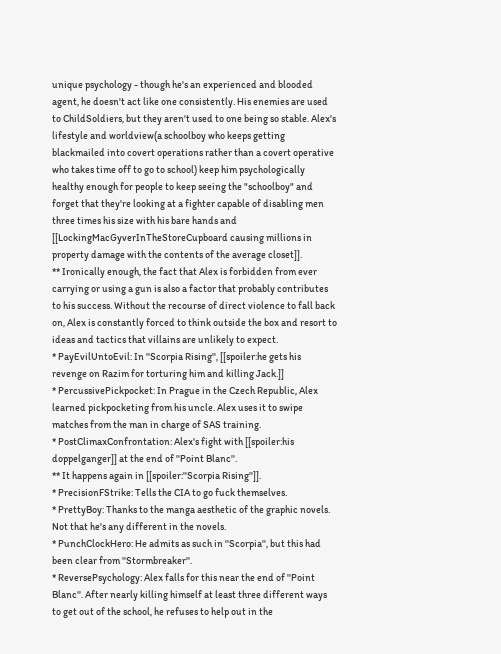unique psychology - though he's an experienced and blooded agent, he doesn't act like one consistently. His enemies are used to ChildSoldiers, but they aren't used to one being so stable. Alex's lifestyle and worldview(a schoolboy who keeps getting blackmailed into covert operations rather than a covert operative who takes time off to go to school) keep him psychologically healthy enough for people to keep seeing the "schoolboy" and forget that they're looking at a fighter capable of disabling men three times his size with his bare hands and [[LockingMacGyverInTheStoreCupboard causing millions in property damage with the contents of the average closet]].
** Ironically enough, the fact that Alex is forbidden from ever carrying or using a gun is also a factor that probably contributes to his success. Without the recourse of direct violence to fall back on, Alex is constantly forced to think outside the box and resort to ideas and tactics that villains are unlikely to expect.
* PayEvilUntoEvil: In ''Scorpia Rising'', [[spoiler:he gets his revenge on Razim for torturing him and killing Jack.]]
* PercussivePickpocket: In Prague in the Czech Republic, Alex learned pickpocketing from his uncle. Alex uses it to swipe matches from the man in charge of SAS training.
* PostClimaxConfrontation: Alex's fight with [[spoiler:his doppelganger]] at the end of ''Point Blanc''.
** It happens again in [[spoiler:''Scorpia Rising'']].
* PrecisionFStrike: Tells the CIA to go fuck themselves.
* PrettyBoy: Thanks to the manga aesthetic of the graphic novels. Not that he's any different in the novels.
* PunchClockHero: He admits as such in ''Scorpia'', but this had been clear from ''Stormbreaker''.
* ReversePsychology: Alex falls for this near the end of ''Point Blanc''. After nearly killing himself at least three different ways to get out of the school, he refuses to help out in the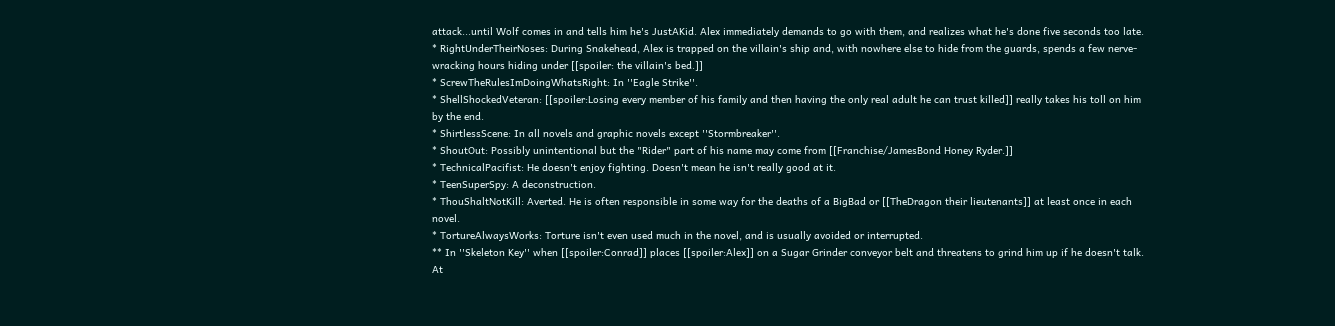attack...until Wolf comes in and tells him he's JustAKid. Alex immediately demands to go with them, and realizes what he's done five seconds too late.
* RightUnderTheirNoses: During Snakehead, Alex is trapped on the villain's ship and, with nowhere else to hide from the guards, spends a few nerve-wracking hours hiding under [[spoiler: the villain's bed.]]
* ScrewTheRulesImDoingWhatsRight: In ''Eagle Strike''.
* ShellShockedVeteran: [[spoiler:Losing every member of his family and then having the only real adult he can trust killed]] really takes his toll on him by the end.
* ShirtlessScene: In all novels and graphic novels except ''Stormbreaker''.
* ShoutOut: Possibly unintentional but the "Rider" part of his name may come from [[Franchise/JamesBond Honey Ryder.]]
* TechnicalPacifist: He doesn't enjoy fighting. Doesn't mean he isn't really good at it.
* TeenSuperSpy: A deconstruction.
* ThouShaltNotKill: Averted. He is often responsible in some way for the deaths of a BigBad or [[TheDragon their lieutenants]] at least once in each novel.
* TortureAlwaysWorks: Torture isn't even used much in the novel, and is usually avoided or interrupted.
** In ''Skeleton Key'' when [[spoiler:Conrad]] places [[spoiler:Alex]] on a Sugar Grinder conveyor belt and threatens to grind him up if he doesn't talk. At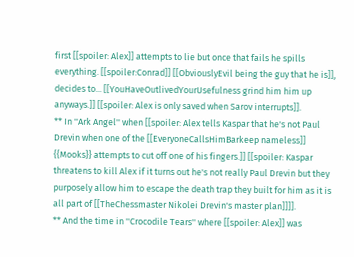first [[spoiler: Alex]] attempts to lie but once that fails he spills everything. [[spoiler:Conrad]] [[ObviouslyEvil being the guy that he is]], decides to... [[YouHaveOutlivedYourUsefulness grind him him up anyways.]] [[spoiler: Alex is only saved when Sarov interrupts]].
** In ''Ark Angel'' when [[spoiler: Alex tells Kaspar that he's not Paul Drevin when one of the [[EveryoneCallsHimBarkeep nameless]] {{Mooks}} attempts to cut off one of his fingers.]] [[spoiler: Kaspar threatens to kill Alex if it turns out he's not really Paul Drevin but they purposely allow him to escape the death trap they built for him as it is all part of [[TheChessmaster Nikolei Drevin's master plan]]]].
** And the time in ''Crocodile Tears'' where [[spoiler: Alex]] was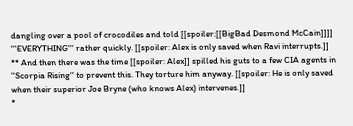dangling over a pool of crocodiles and told [[spoiler:[[BigBad Desmond McCain]]]] '''EVERYTHING''' rather quickly. [[spoiler: Alex is only saved when Ravi interrupts.]]
** And then there was the time [[spoiler: Alex]] spilled his guts to a few CIA agents in ''Scorpia Rising'' to prevent this. They torture him anyway. [[spoiler: He is only saved when their superior Joe Bryne (who knows Alex) intervenes.]]
*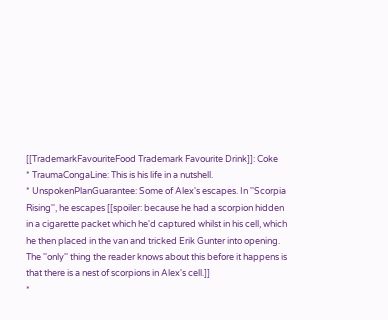[[TrademarkFavouriteFood Trademark Favourite Drink]]: Coke
* TraumaCongaLine: This is his life in a nutshell.
* UnspokenPlanGuarantee: Some of Alex's escapes. In ''Scorpia Rising'', he escapes [[spoiler: because he had a scorpion hidden in a cigarette packet which he'd captured whilst in his cell, which he then placed in the van and tricked Erik Gunter into opening. The ''only'' thing the reader knows about this before it happens is that there is a nest of scorpions in Alex's cell.]]
*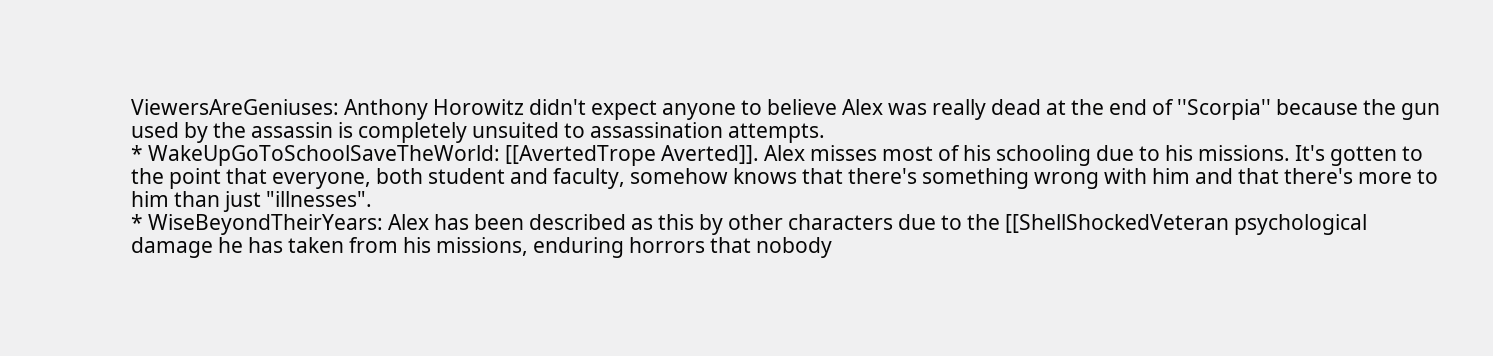ViewersAreGeniuses: Anthony Horowitz didn't expect anyone to believe Alex was really dead at the end of ''Scorpia'' because the gun used by the assassin is completely unsuited to assassination attempts.
* WakeUpGoToSchoolSaveTheWorld: [[AvertedTrope Averted]]. Alex misses most of his schooling due to his missions. It's gotten to the point that everyone, both student and faculty, somehow knows that there's something wrong with him and that there's more to him than just "illnesses".
* WiseBeyondTheirYears: Alex has been described as this by other characters due to the [[ShellShockedVeteran psychological damage he has taken from his missions, enduring horrors that nobody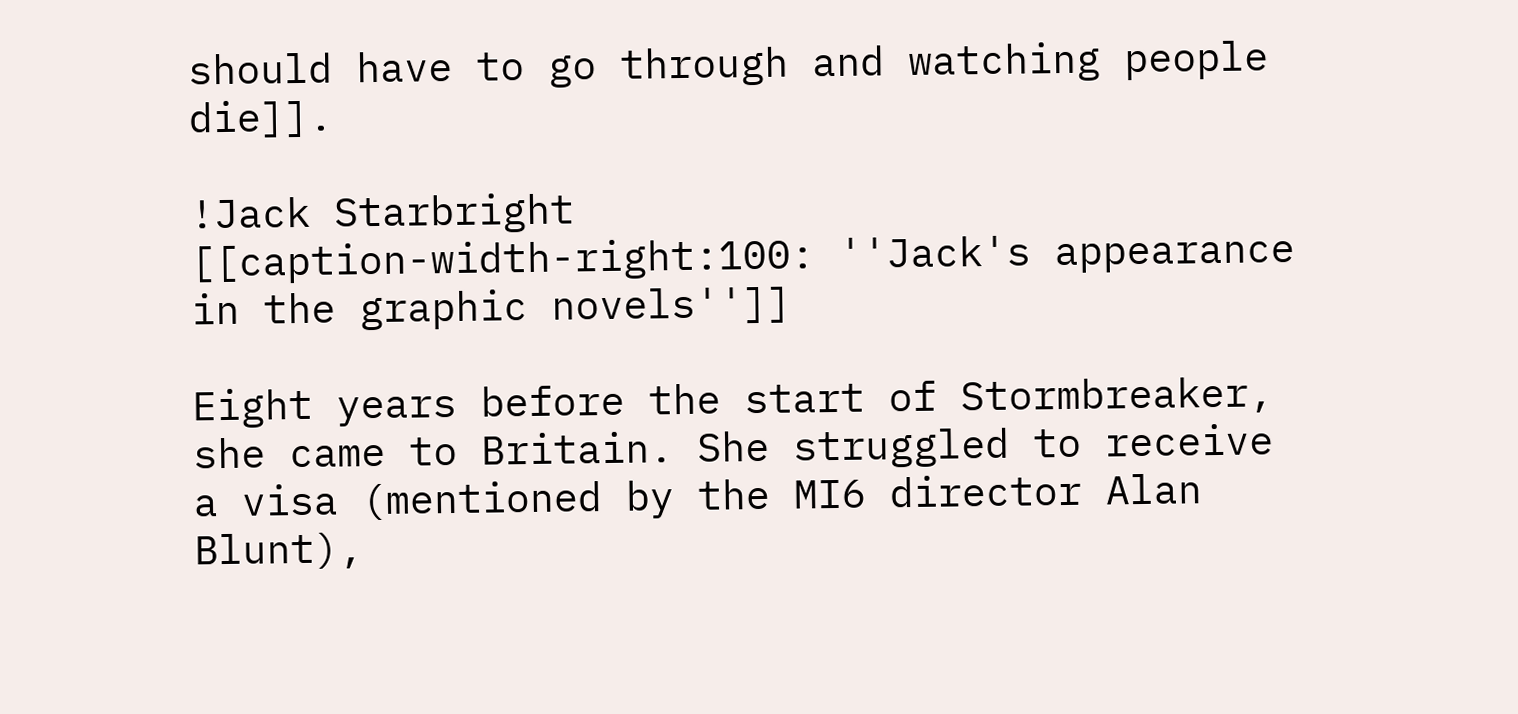should have to go through and watching people die]].

!Jack Starbright
[[caption-width-right:100: ''Jack's appearance in the graphic novels'']]

Eight years before the start of Stormbreaker, she came to Britain. She struggled to receive a visa (mentioned by the MI6 director Alan Blunt),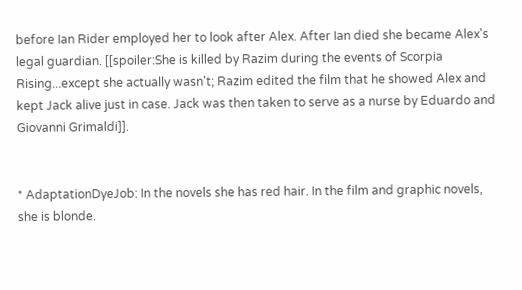before Ian Rider employed her to look after Alex. After Ian died she became Alex's legal guardian. [[spoiler:She is killed by Razim during the events of Scorpia Rising...except she actually wasn't; Razim edited the film that he showed Alex and kept Jack alive just in case. Jack was then taken to serve as a nurse by Eduardo and Giovanni Grimaldi]].


* AdaptationDyeJob: In the novels she has red hair. In the film and graphic novels, she is blonde.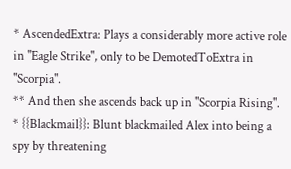* AscendedExtra: Plays a considerably more active role in ''Eagle Strike'', only to be DemotedToExtra in ''Scorpia''.
** And then she ascends back up in ''Scorpia Rising''.
* {{Blackmail}}: Blunt blackmailed Alex into being a spy by threatening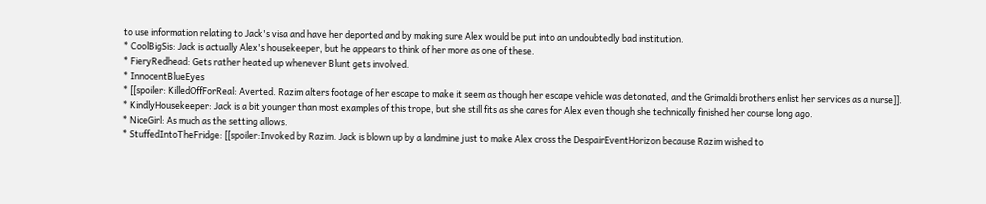to use information relating to Jack's visa and have her deported and by making sure Alex would be put into an undoubtedly bad institution.
* CoolBigSis: Jack is actually Alex's housekeeper, but he appears to think of her more as one of these.
* FieryRedhead: Gets rather heated up whenever Blunt gets involved.
* InnocentBlueEyes
* [[spoiler: KilledOffForReal: Averted. Razim alters footage of her escape to make it seem as though her escape vehicle was detonated, and the Grimaldi brothers enlist her services as a nurse]].
* KindlyHousekeeper: Jack is a bit younger than most examples of this trope, but she still fits as she cares for Alex even though she technically finished her course long ago.
* NiceGirl: As much as the setting allows.
* StuffedIntoTheFridge: [[spoiler:Invoked by Razim. Jack is blown up by a landmine just to make Alex cross the DespairEventHorizon because Razim wished to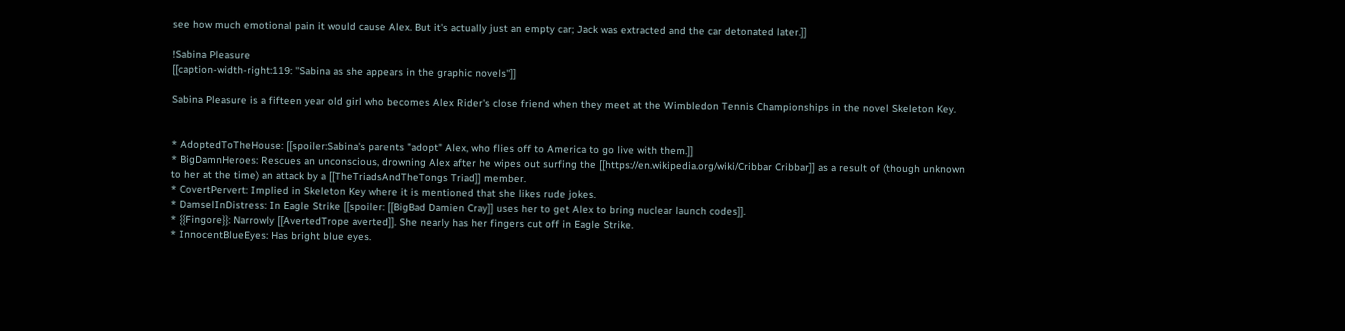see how much emotional pain it would cause Alex. But it's actually just an empty car; Jack was extracted and the car detonated later.]]

!Sabina Pleasure
[[caption-width-right:119: ''Sabina as she appears in the graphic novels'']]

Sabina Pleasure is a fifteen year old girl who becomes Alex Rider's close friend when they meet at the Wimbledon Tennis Championships in the novel Skeleton Key.


* AdoptedToTheHouse: [[spoiler:Sabina's parents "adopt" Alex, who flies off to America to go live with them.]]
* BigDamnHeroes: Rescues an unconscious, drowning Alex after he wipes out surfing the [[https://en.wikipedia.org/wiki/Cribbar Cribbar]] as a result of (though unknown to her at the time) an attack by a [[TheTriadsAndTheTongs Triad]] member.
* CovertPervert: Implied in Skeleton Key where it is mentioned that she likes rude jokes.
* DamselInDistress: In Eagle Strike [[spoiler: [[BigBad Damien Cray]] uses her to get Alex to bring nuclear launch codes]].
* {{Fingore}}: Narrowly [[AvertedTrope averted]]. She nearly has her fingers cut off in Eagle Strike.
* InnocentBlueEyes: Has bright blue eyes.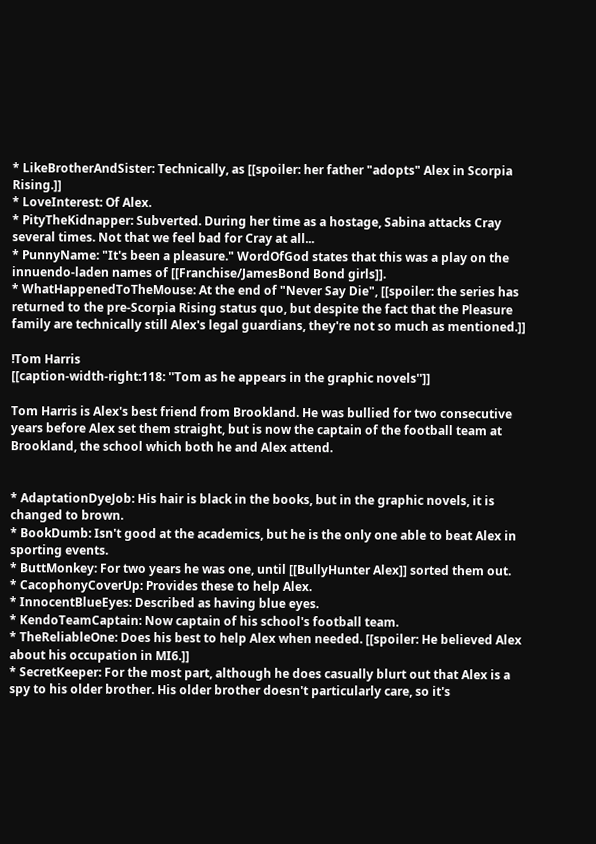* LikeBrotherAndSister: Technically, as [[spoiler: her father "adopts" Alex in Scorpia Rising.]]
* LoveInterest: Of Alex.
* PityTheKidnapper: Subverted. During her time as a hostage, Sabina attacks Cray several times. Not that we feel bad for Cray at all...
* PunnyName: "It's been a pleasure." WordOfGod states that this was a play on the innuendo-laden names of [[Franchise/JamesBond Bond girls]].
* WhatHappenedToTheMouse: At the end of "Never Say Die", [[spoiler: the series has returned to the pre-Scorpia Rising status quo, but despite the fact that the Pleasure family are technically still Alex's legal guardians, they're not so much as mentioned.]]

!Tom Harris
[[caption-width-right:118: ''Tom as he appears in the graphic novels'']]

Tom Harris is Alex's best friend from Brookland. He was bullied for two consecutive years before Alex set them straight, but is now the captain of the football team at Brookland, the school which both he and Alex attend.


* AdaptationDyeJob: His hair is black in the books, but in the graphic novels, it is changed to brown.
* BookDumb: Isn't good at the academics, but he is the only one able to beat Alex in sporting events.
* ButtMonkey: For two years he was one, until [[BullyHunter Alex]] sorted them out.
* CacophonyCoverUp: Provides these to help Alex.
* InnocentBlueEyes: Described as having blue eyes.
* KendoTeamCaptain: Now captain of his school's football team.
* TheReliableOne: Does his best to help Alex when needed. [[spoiler: He believed Alex about his occupation in MI6.]]
* SecretKeeper: For the most part, although he does casually blurt out that Alex is a spy to his older brother. His older brother doesn't particularly care, so it's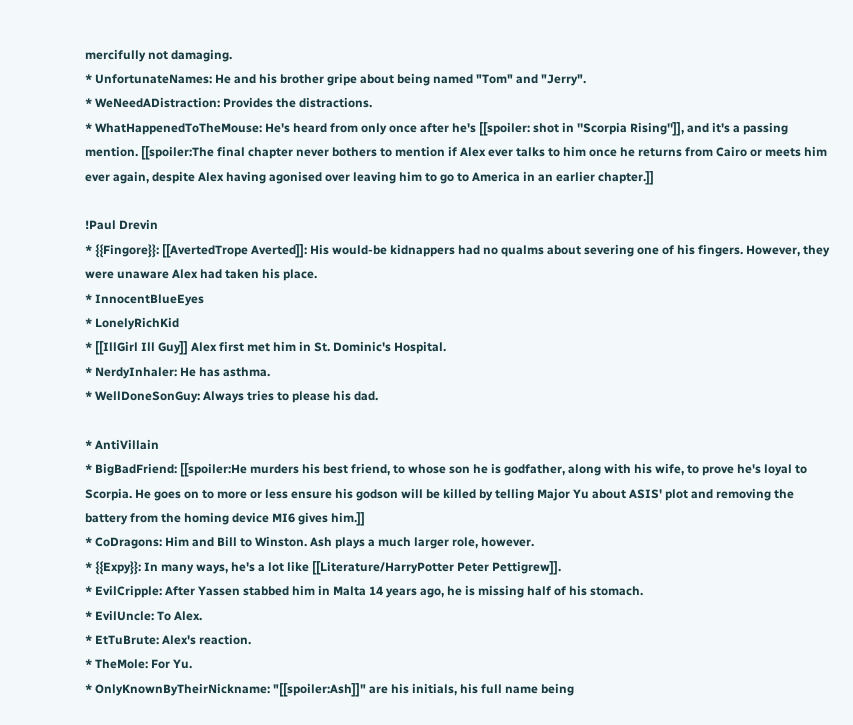mercifully not damaging.
* UnfortunateNames: He and his brother gripe about being named "Tom" and "Jerry".
* WeNeedADistraction: Provides the distractions.
* WhatHappenedToTheMouse: He's heard from only once after he's [[spoiler: shot in ''Scorpia Rising'']], and it's a passing mention. [[spoiler:The final chapter never bothers to mention if Alex ever talks to him once he returns from Cairo or meets him ever again, despite Alex having agonised over leaving him to go to America in an earlier chapter.]]

!Paul Drevin
* {{Fingore}}: [[AvertedTrope Averted]]: His would-be kidnappers had no qualms about severing one of his fingers. However, they were unaware Alex had taken his place.
* InnocentBlueEyes
* LonelyRichKid
* [[IllGirl Ill Guy]] Alex first met him in St. Dominic's Hospital.
* NerdyInhaler: He has asthma.
* WellDoneSonGuy: Always tries to please his dad.

* AntiVillain
* BigBadFriend: [[spoiler:He murders his best friend, to whose son he is godfather, along with his wife, to prove he's loyal to Scorpia. He goes on to more or less ensure his godson will be killed by telling Major Yu about ASIS' plot and removing the battery from the homing device MI6 gives him.]]
* CoDragons: Him and Bill to Winston. Ash plays a much larger role, however.
* {{Expy}}: In many ways, he's a lot like [[Literature/HarryPotter Peter Pettigrew]].
* EvilCripple: After Yassen stabbed him in Malta 14 years ago, he is missing half of his stomach.
* EvilUncle: To Alex.
* EtTuBrute: Alex's reaction.
* TheMole: For Yu.
* OnlyKnownByTheirNickname: "[[spoiler:Ash]]" are his initials, his full name being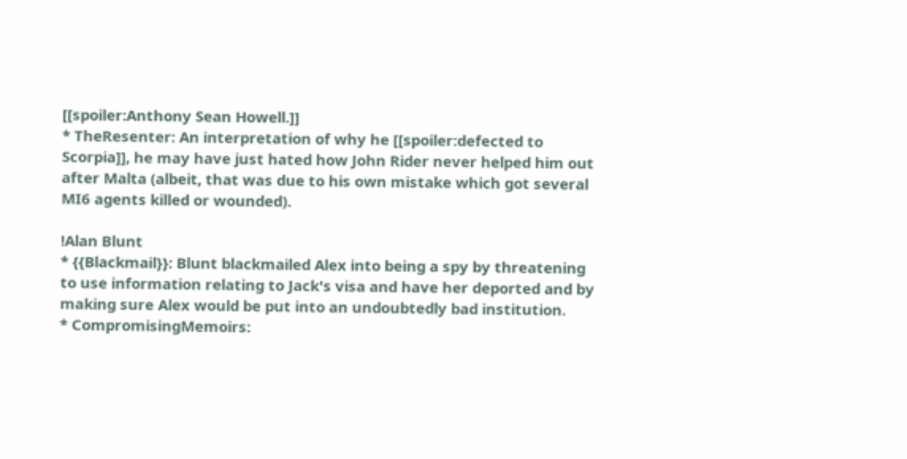[[spoiler:Anthony Sean Howell.]]
* TheResenter: An interpretation of why he [[spoiler:defected to Scorpia]], he may have just hated how John Rider never helped him out after Malta (albeit, that was due to his own mistake which got several MI6 agents killed or wounded).

!Alan Blunt
* {{Blackmail}}: Blunt blackmailed Alex into being a spy by threatening to use information relating to Jack's visa and have her deported and by making sure Alex would be put into an undoubtedly bad institution.
* CompromisingMemoirs: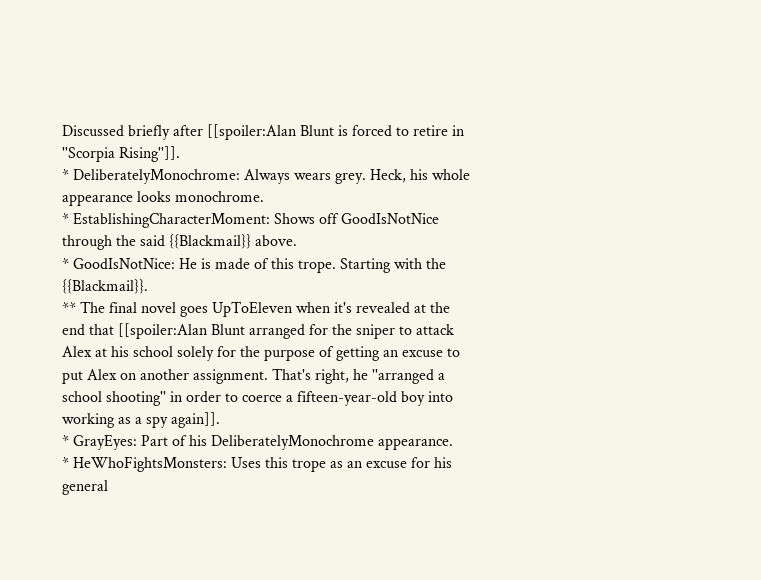Discussed briefly after [[spoiler:Alan Blunt is forced to retire in ''Scorpia Rising'']].
* DeliberatelyMonochrome: Always wears grey. Heck, his whole appearance looks monochrome.
* EstablishingCharacterMoment: Shows off GoodIsNotNice through the said {{Blackmail}} above.
* GoodIsNotNice: He is made of this trope. Starting with the {{Blackmail}}.
** The final novel goes UpToEleven when it's revealed at the end that [[spoiler:Alan Blunt arranged for the sniper to attack Alex at his school solely for the purpose of getting an excuse to put Alex on another assignment. That's right, he ''arranged a school shooting'' in order to coerce a fifteen-year-old boy into working as a spy again]].
* GrayEyes: Part of his DeliberatelyMonochrome appearance.
* HeWhoFightsMonsters: Uses this trope as an excuse for his general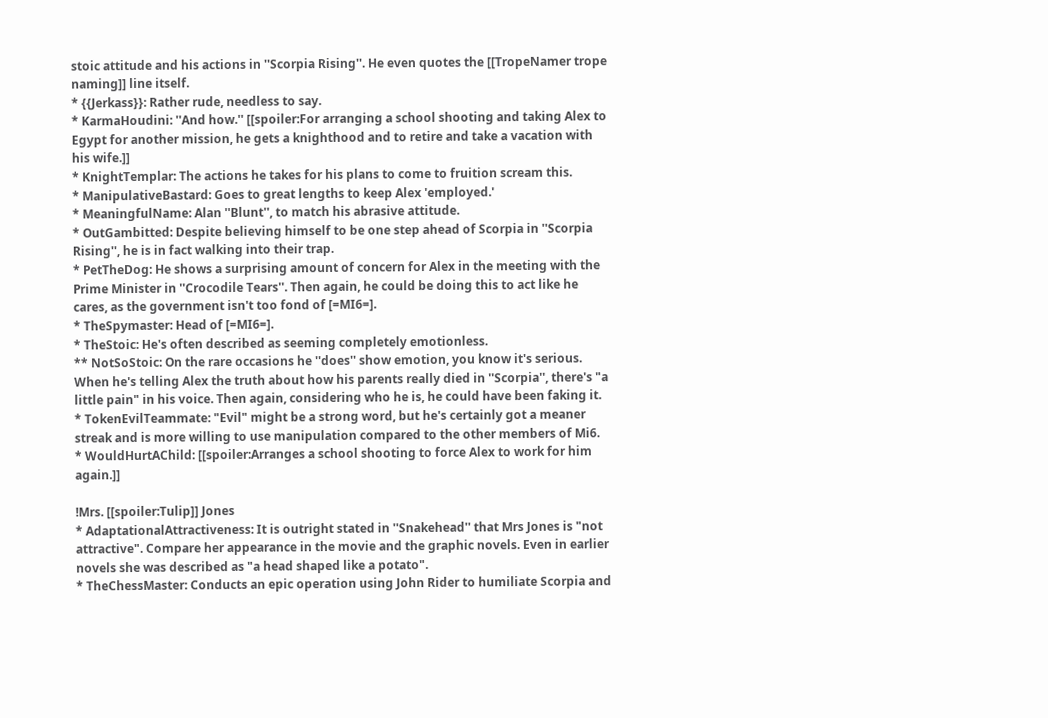stoic attitude and his actions in ''Scorpia Rising''. He even quotes the [[TropeNamer trope naming]] line itself.
* {{Jerkass}}: Rather rude, needless to say.
* KarmaHoudini: ''And how.'' [[spoiler:For arranging a school shooting and taking Alex to Egypt for another mission, he gets a knighthood and to retire and take a vacation with his wife.]]
* KnightTemplar: The actions he takes for his plans to come to fruition scream this.
* ManipulativeBastard: Goes to great lengths to keep Alex 'employed.'
* MeaningfulName: Alan ''Blunt'', to match his abrasive attitude.
* OutGambitted: Despite believing himself to be one step ahead of Scorpia in ''Scorpia Rising'', he is in fact walking into their trap.
* PetTheDog: He shows a surprising amount of concern for Alex in the meeting with the Prime Minister in ''Crocodile Tears''. Then again, he could be doing this to act like he cares, as the government isn't too fond of [=MI6=].
* TheSpymaster: Head of [=MI6=].
* TheStoic: He's often described as seeming completely emotionless.
** NotSoStoic: On the rare occasions he ''does'' show emotion, you know it's serious. When he's telling Alex the truth about how his parents really died in ''Scorpia'', there's "a little pain" in his voice. Then again, considering who he is, he could have been faking it.
* TokenEvilTeammate: "Evil" might be a strong word, but he's certainly got a meaner streak and is more willing to use manipulation compared to the other members of Mi6.
* WouldHurtAChild: [[spoiler:Arranges a school shooting to force Alex to work for him again.]]

!Mrs. [[spoiler:Tulip]] Jones
* AdaptationalAttractiveness: It is outright stated in ''Snakehead'' that Mrs Jones is "not attractive". Compare her appearance in the movie and the graphic novels. Even in earlier novels she was described as "a head shaped like a potato".
* TheChessMaster: Conducts an epic operation using John Rider to humiliate Scorpia and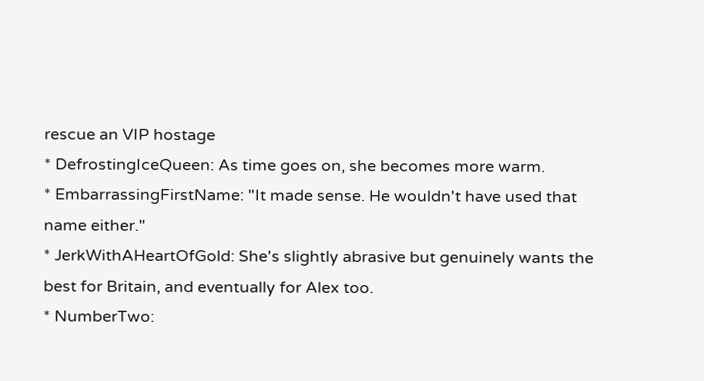rescue an VIP hostage
* DefrostingIceQueen: As time goes on, she becomes more warm.
* EmbarrassingFirstName: "It made sense. He wouldn't have used that name either."
* JerkWithAHeartOfGold: She's slightly abrasive but genuinely wants the best for Britain, and eventually for Alex too.
* NumberTwo: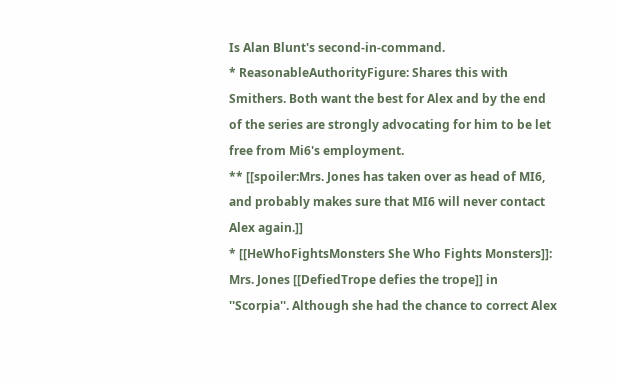Is Alan Blunt's second-in-command.
* ReasonableAuthorityFigure: Shares this with Smithers. Both want the best for Alex and by the end of the series are strongly advocating for him to be let free from Mi6's employment.
** [[spoiler:Mrs. Jones has taken over as head of MI6, and probably makes sure that MI6 will never contact Alex again.]]
* [[HeWhoFightsMonsters She Who Fights Monsters]]: Mrs. Jones [[DefiedTrope defies the trope]] in ''Scorpia''. Although she had the chance to correct Alex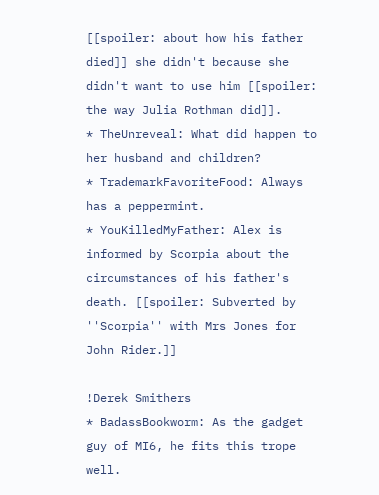[[spoiler: about how his father died]] she didn't because she didn't want to use him [[spoiler: the way Julia Rothman did]].
* TheUnreveal: What did happen to her husband and children?
* TrademarkFavoriteFood: Always has a peppermint.
* YouKilledMyFather: Alex is informed by Scorpia about the circumstances of his father's death. [[spoiler: Subverted by ''Scorpia'' with Mrs Jones for John Rider.]]

!Derek Smithers
* BadassBookworm: As the gadget guy of MI6, he fits this trope well.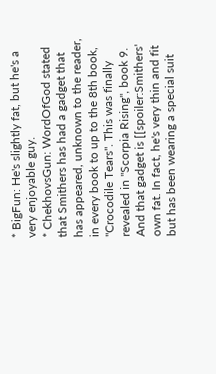* BigFun: He's slightly fat, but he's a very enjoyable guy.
* ChekhovsGun: WordOfGod stated that Smithers has had a gadget that has appeared, unknown to the reader, in every book to up to the 8th book, ''Crocodile Tears''. This was finally revealed in ''Scorpia Rising'', book 9. And that gadget is [[spoiler:Smithers' own fat. In fact, he's very thin and fit but has been wearing a special suit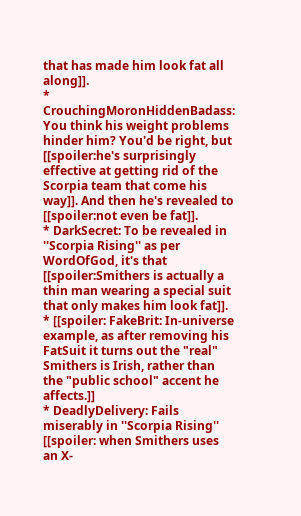that has made him look fat all along]].
* CrouchingMoronHiddenBadass: You think his weight problems hinder him? You'd be right, but [[spoiler:he's surprisingly effective at getting rid of the Scorpia team that come his way]]. And then he's revealed to [[spoiler:not even be fat]].
* DarkSecret: To be revealed in ''Scorpia Rising'' as per WordOfGod, it's that [[spoiler:Smithers is actually a thin man wearing a special suit that only makes him look fat]].
* [[spoiler: FakeBrit: In-universe example, as after removing his FatSuit it turns out the "real" Smithers is Irish, rather than the "public school" accent he affects.]]
* DeadlyDelivery: Fails miserably in ''Scorpia Rising'' [[spoiler: when Smithers uses an X-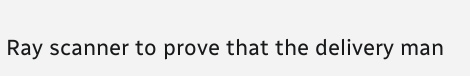Ray scanner to prove that the delivery man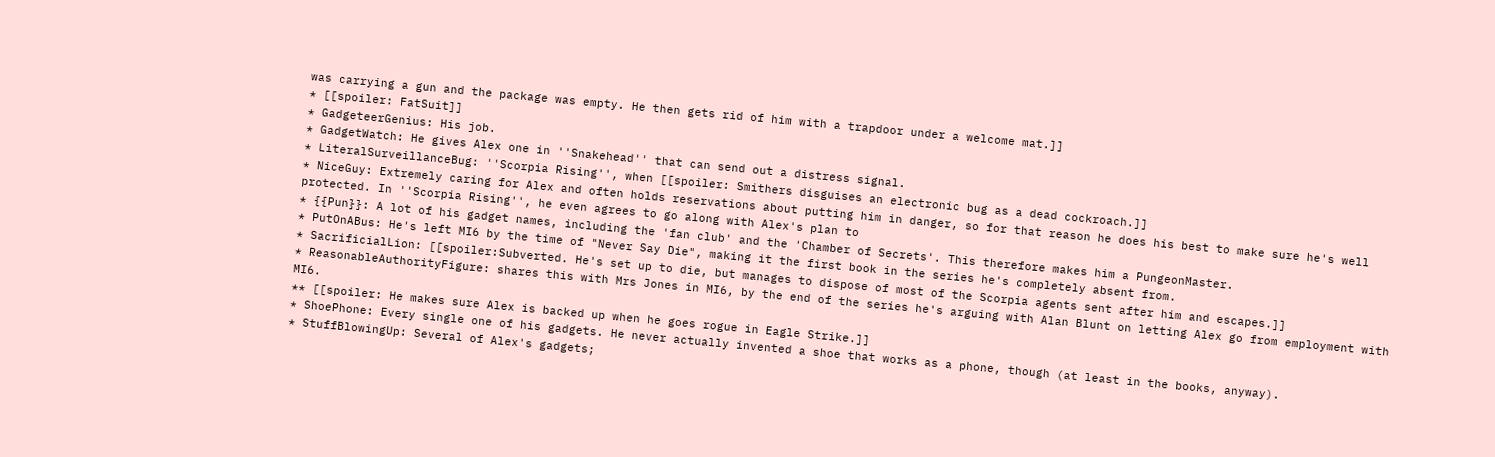was carrying a gun and the package was empty. He then gets rid of him with a trapdoor under a welcome mat.]]
* [[spoiler: FatSuit]]
* GadgeteerGenius: His job.
* GadgetWatch: He gives Alex one in ''Snakehead'' that can send out a distress signal.
* LiteralSurveillanceBug: ''Scorpia Rising'', when [[spoiler: Smithers disguises an electronic bug as a dead cockroach.]]
* NiceGuy: Extremely caring for Alex and often holds reservations about putting him in danger, so for that reason he does his best to make sure he's well protected. In ''Scorpia Rising'', he even agrees to go along with Alex's plan to
* {{Pun}}: A lot of his gadget names, including the 'fan club' and the 'Chamber of Secrets'. This therefore makes him a PungeonMaster.
* PutOnABus: He's left MI6 by the time of "Never Say Die", making it the first book in the series he's completely absent from.
* SacrificialLion: [[spoiler:Subverted. He's set up to die, but manages to dispose of most of the Scorpia agents sent after him and escapes.]]
* ReasonableAuthorityFigure: shares this with Mrs Jones in MI6, by the end of the series he's arguing with Alan Blunt on letting Alex go from employment with MI6.
** [[spoiler: He makes sure Alex is backed up when he goes rogue in Eagle Strike.]]
* ShoePhone: Every single one of his gadgets. He never actually invented a shoe that works as a phone, though (at least in the books, anyway).
* StuffBlowingUp: Several of Alex's gadgets;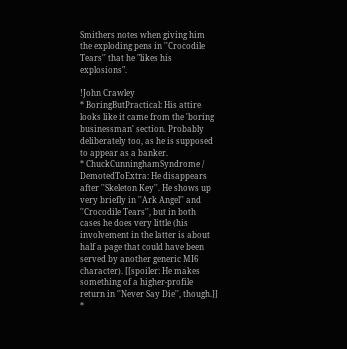Smithers notes when giving him the exploding pens in ''Crocodile Tears'' that he "likes his explosions".

!John Crawley
* BoringButPractical: His attire looks like it came from the 'boring businessman' section. Probably deliberately too, as he is supposed to appear as a banker.
* ChuckCunninghamSyndrome / DemotedToExtra: He disappears after ''Skeleton Key''. He shows up very briefly in ''Ark Angel'' and ''Crocodile Tears'', but in both cases he does very little (his involvement in the latter is about half a page that could have been served by another generic MI6 character). [[spoiler: He makes something of a higher-profile return in ''Never Say Die'', though.]]
*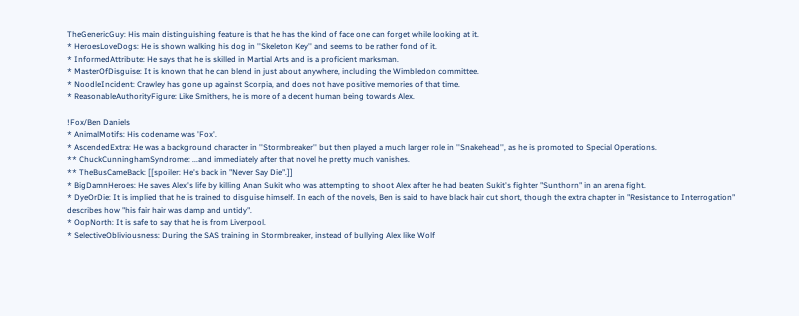TheGenericGuy: His main distinguishing feature is that he has the kind of face one can forget while looking at it.
* HeroesLoveDogs: He is shown walking his dog in ''Skeleton Key'' and seems to be rather fond of it.
* InformedAttribute: He says that he is skilled in Martial Arts and is a proficient marksman.
* MasterOfDisguise: It is known that he can blend in just about anywhere, including the Wimbledon committee.
* NoodleIncident: Crawley has gone up against Scorpia, and does not have positive memories of that time.
* ReasonableAuthorityFigure: Like Smithers, he is more of a decent human being towards Alex.

!Fox/Ben Daniels
* AnimalMotifs: His codename was 'Fox'.
* AscendedExtra: He was a background character in ''Stormbreaker'' but then played a much larger role in ''Snakehead'', as he is promoted to Special Operations.
** ChuckCunninghamSyndrome: ...and immediately after that novel he pretty much vanishes.
** TheBusCameBack: [[spoiler: He's back in "Never Say Die".]]
* BigDamnHeroes: He saves Alex's life by killing Anan Sukit who was attempting to shoot Alex after he had beaten Sukit's fighter "Sunthorn" in an arena fight.
* DyeOrDie: It is implied that he is trained to disguise himself. In each of the novels, Ben is said to have black hair cut short, though the extra chapter in "Resistance to Interrogation" describes how "his fair hair was damp and untidy".
* OopNorth: It is safe to say that he is from Liverpool.
* SelectiveObliviousness: During the SAS training in Stormbreaker, instead of bullying Alex like Wolf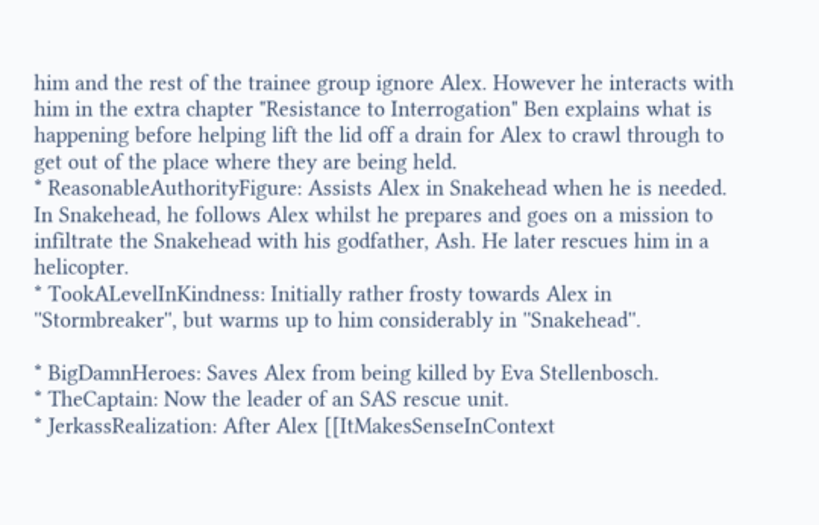him and the rest of the trainee group ignore Alex. However he interacts with him in the extra chapter "Resistance to Interrogation" Ben explains what is happening before helping lift the lid off a drain for Alex to crawl through to get out of the place where they are being held.
* ReasonableAuthorityFigure: Assists Alex in Snakehead when he is needed. In Snakehead, he follows Alex whilst he prepares and goes on a mission to infiltrate the Snakehead with his godfather, Ash. He later rescues him in a helicopter.
* TookALevelInKindness: Initially rather frosty towards Alex in ''Stormbreaker'', but warms up to him considerably in ''Snakehead''.

* BigDamnHeroes: Saves Alex from being killed by Eva Stellenbosch.
* TheCaptain: Now the leader of an SAS rescue unit.
* JerkassRealization: After Alex [[ItMakesSenseInContext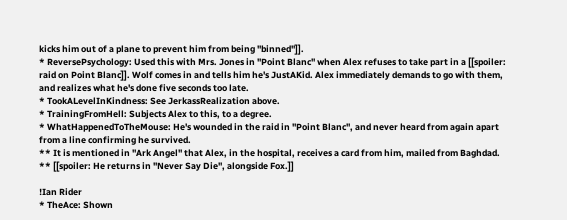kicks him out of a plane to prevent him from being "binned"]].
* ReversePsychology: Used this with Mrs. Jones in "Point Blanc" when Alex refuses to take part in a [[spoiler: raid on Point Blanc]]. Wolf comes in and tells him he's JustAKid. Alex immediately demands to go with them, and realizes what he's done five seconds too late.
* TookALevelInKindness: See JerkassRealization above.
* TrainingFromHell: Subjects Alex to this, to a degree.
* WhatHappenedToTheMouse: He's wounded in the raid in ''Point Blanc'', and never heard from again apart from a line confirming he survived.
** It is mentioned in ''Ark Angel'' that Alex, in the hospital, receives a card from him, mailed from Baghdad.
** [[spoiler: He returns in ''Never Say Die'', alongside Fox.]]

!Ian Rider
* TheAce: Shown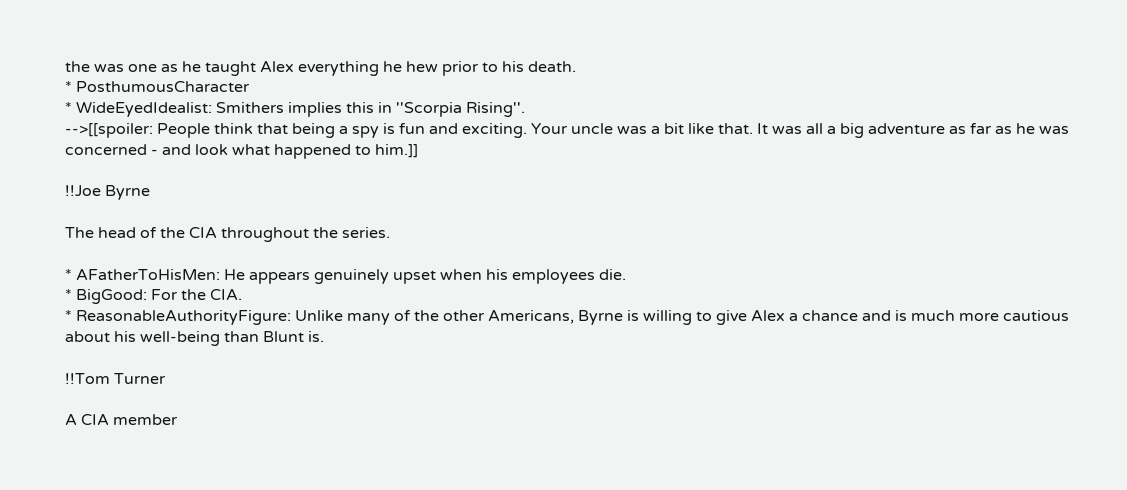the was one as he taught Alex everything he hew prior to his death.
* PosthumousCharacter
* WideEyedIdealist: Smithers implies this in ''Scorpia Rising''.
-->[[spoiler: People think that being a spy is fun and exciting. Your uncle was a bit like that. It was all a big adventure as far as he was concerned - and look what happened to him.]]

!!Joe Byrne

The head of the CIA throughout the series.

* AFatherToHisMen: He appears genuinely upset when his employees die.
* BigGood: For the CIA.
* ReasonableAuthorityFigure: Unlike many of the other Americans, Byrne is willing to give Alex a chance and is much more cautious about his well-being than Blunt is.

!!Tom Turner

A CIA member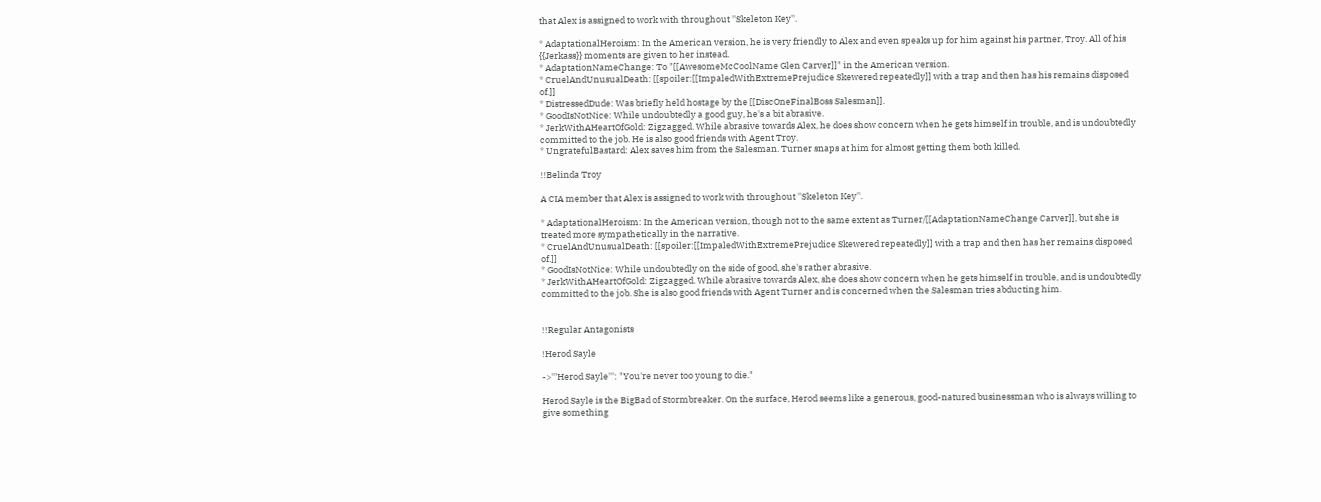that Alex is assigned to work with throughout ''Skeleton Key''.

* AdaptationalHeroism: In the American version, he is very friendly to Alex and even speaks up for him against his partner, Troy. All of his {{Jerkass}} moments are given to her instead.
* AdaptationNameChange: To "[[AwesomeMcCoolName Glen Carver]]" in the American version.
* CruelAndUnusualDeath: [[spoiler:[[ImpaledWithExtremePrejudice Skewered repeatedly]] with a trap and then has his remains disposed of.]]
* DistressedDude: Was briefly held hostage by the [[DiscOneFinalBoss Salesman]].
* GoodIsNotNice: While undoubtedly a good guy, he's a bit abrasive.
* JerkWithAHeartOfGold: Zigzagged. While abrasive towards Alex, he does show concern when he gets himself in trouble, and is undoubtedly committed to the job. He is also good friends with Agent Troy.
* UngratefulBastard: Alex saves him from the Salesman. Turner snaps at him for almost getting them both killed.

!!Belinda Troy

A CIA member that Alex is assigned to work with throughout ''Skeleton Key''.

* AdaptationalHeroism: In the American version, though not to the same extent as Turner/[[AdaptationNameChange Carver]], but she is treated more sympathetically in the narrative.
* CruelAndUnusualDeath: [[spoiler:[[ImpaledWithExtremePrejudice Skewered repeatedly]] with a trap and then has her remains disposed of.]]
* GoodIsNotNice: While undoubtedly on the side of good, she's rather abrasive.
* JerkWithAHeartOfGold: Zigzagged. While abrasive towards Alex, she does show concern when he gets himself in trouble, and is undoubtedly committed to the job. She is also good friends with Agent Turner and is concerned when the Salesman tries abducting him.


!!Regular Antagonists

!Herod Sayle

->'''Herod Sayle''': "You're never too young to die."

Herod Sayle is the BigBad of Stormbreaker. On the surface, Herod seems like a generous, good-natured businessman who is always willing to give something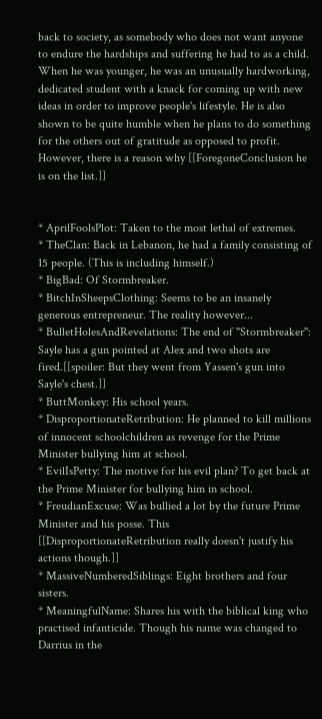back to society, as somebody who does not want anyone to endure the hardships and suffering he had to as a child. When he was younger, he was an unusually hardworking, dedicated student with a knack for coming up with new ideas in order to improve people's lifestyle. He is also shown to be quite humble when he plans to do something for the others out of gratitude as opposed to profit. However, there is a reason why [[ForegoneConclusion he is on the list.]]


* AprilFoolsPlot: Taken to the most lethal of extremes.
* TheClan: Back in Lebanon, he had a family consisting of 15 people. (This is including himself.)
* BigBad: Of Stormbreaker.
* BitchInSheepsClothing: Seems to be an insanely generous entrepreneur. The reality however...
* BulletHolesAndRevelations: The end of ''Stormbreaker'': Sayle has a gun pointed at Alex and two shots are fired.[[spoiler: But they went from Yassen's gun into Sayle's chest.]]
* ButtMonkey: His school years.
* DisproportionateRetribution: He planned to kill millions of innocent schoolchildren as revenge for the Prime Minister bullying him at school.
* EvilIsPetty: The motive for his evil plan? To get back at the Prime Minister for bullying him in school.
* FreudianExcuse: Was bullied a lot by the future Prime Minister and his posse. This [[DisproportionateRetribution really doesn't justify his actions though.]]
* MassiveNumberedSiblings: Eight brothers and four sisters.
* MeaningfulName: Shares his with the biblical king who practised infanticide. Though his name was changed to Darrius in the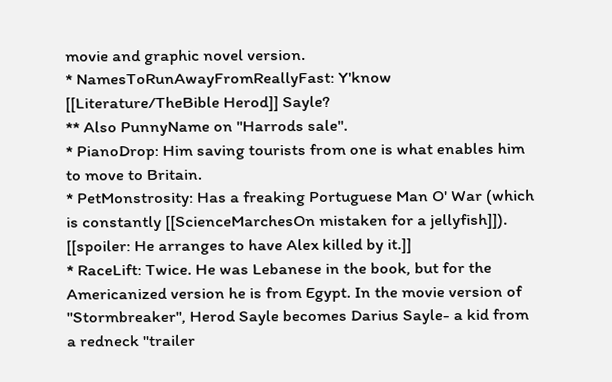movie and graphic novel version.
* NamesToRunAwayFromReallyFast: Y'know [[Literature/TheBible Herod]] Sayle?
** Also PunnyName on "Harrods sale".
* PianoDrop: Him saving tourists from one is what enables him to move to Britain.
* PetMonstrosity: Has a freaking Portuguese Man O' War (which is constantly [[ScienceMarchesOn mistaken for a jellyfish]]). [[spoiler: He arranges to have Alex killed by it.]]
* RaceLift: Twice. He was Lebanese in the book, but for the Americanized version he is from Egypt. In the movie version of ''Stormbreaker'', Herod Sayle becomes Darius Sayle- a kid from a redneck "trailer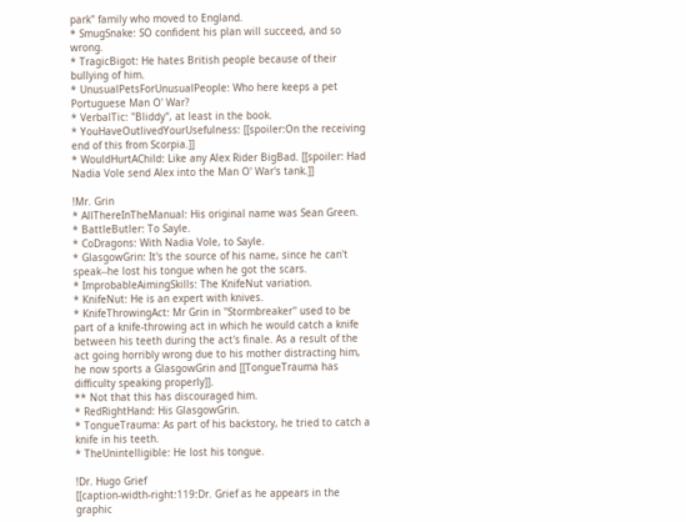park" family who moved to England.
* SmugSnake: SO confident his plan will succeed, and so wrong.
* TragicBigot: He hates British people because of their bullying of him.
* UnusualPetsForUnusualPeople: Who here keeps a pet Portuguese Man O' War?
* VerbalTic: "Bliddy", at least in the book.
* YouHaveOutlivedYourUsefulness: [[spoiler:On the receiving end of this from Scorpia.]]
* WouldHurtAChild: Like any Alex Rider BigBad. [[spoiler: Had Nadia Vole send Alex into the Man O' War's tank.]]

!Mr. Grin
* AllThereInTheManual: His original name was Sean Green.
* BattleButler: To Sayle.
* CoDragons: With Nadia Vole, to Sayle.
* GlasgowGrin: It's the source of his name, since he can't speak--he lost his tongue when he got the scars.
* ImprobableAimingSkills: The KnifeNut variation.
* KnifeNut: He is an expert with knives.
* KnifeThrowingAct: Mr Grin in ''Stormbreaker'' used to be part of a knife-throwing act in which he would catch a knife between his teeth during the act's finale. As a result of the act going horribly wrong due to his mother distracting him, he now sports a GlasgowGrin and [[TongueTrauma has difficulty speaking properly]].
** Not that this has discouraged him.
* RedRightHand: His GlasgowGrin.
* TongueTrauma: As part of his backstory, he tried to catch a knife in his teeth.
* TheUnintelligible: He lost his tongue.

!Dr. Hugo Grief
[[caption-width-right:119:Dr. Grief as he appears in the graphic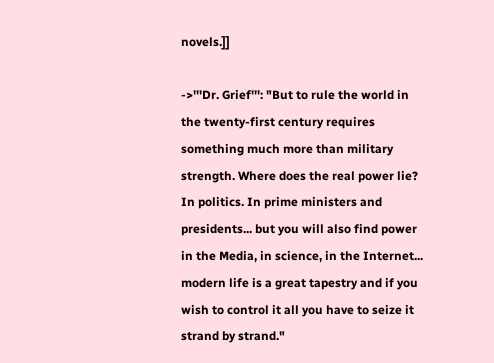novels.]]

->'''Dr. Grief''': "But to rule the world in the twenty-first century requires something much more than military strength. Where does the real power lie? In politics. In prime ministers and presidents... but you will also find power in the Media, in science, in the Internet... modern life is a great tapestry and if you wish to control it all you have to seize it strand by strand."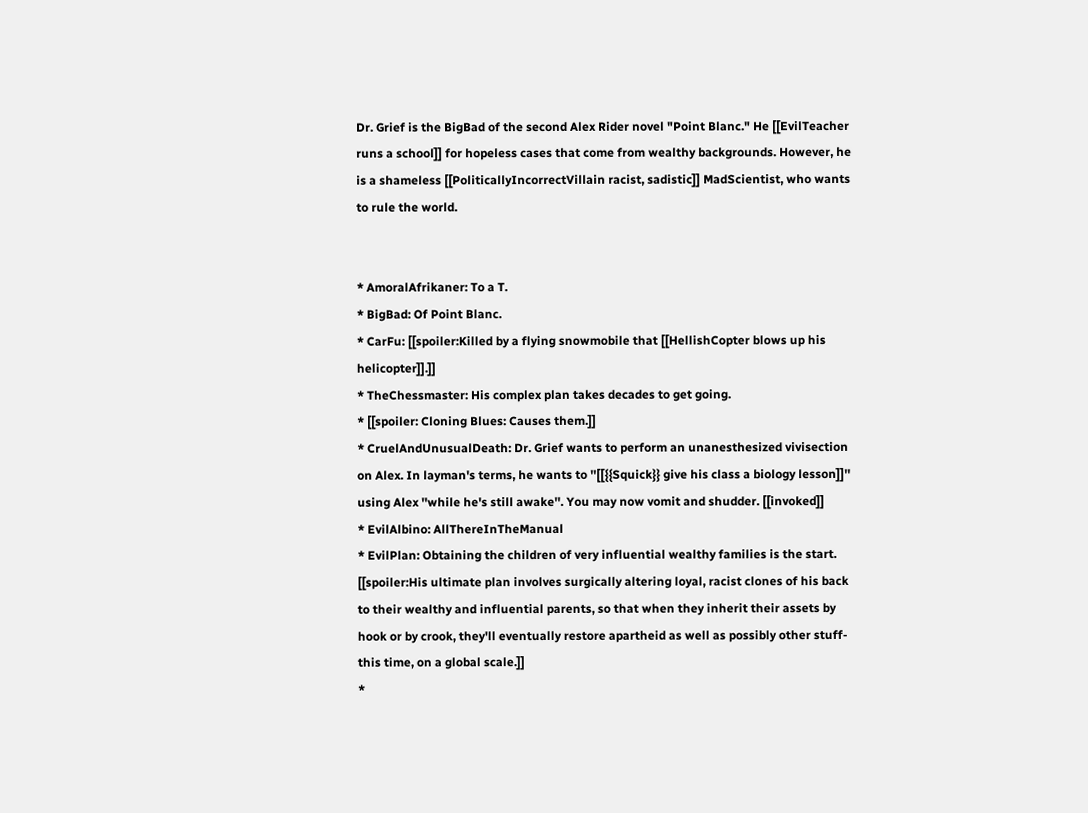Dr. Grief is the BigBad of the second Alex Rider novel "Point Blanc." He [[EvilTeacher runs a school]] for hopeless cases that come from wealthy backgrounds. However, he is a shameless [[PoliticallyIncorrectVillain racist, sadistic]] MadScientist, who wants to rule the world.


* AmoralAfrikaner: To a T.
* BigBad: Of Point Blanc.
* CarFu: [[spoiler:Killed by a flying snowmobile that [[HellishCopter blows up his helicopter]].]]
* TheChessmaster: His complex plan takes decades to get going.
* [[spoiler: Cloning Blues: Causes them.]]
* CruelAndUnusualDeath: Dr. Grief wants to perform an unanesthesized vivisection on Alex. In layman's terms, he wants to ''[[{{Squick}} give his class a biology lesson]]'' using Alex ''while he's still awake''. You may now vomit and shudder. [[invoked]]
* EvilAlbino: AllThereInTheManual
* EvilPlan: Obtaining the children of very influential wealthy families is the start. [[spoiler:His ultimate plan involves surgically altering loyal, racist clones of his back to their wealthy and influential parents, so that when they inherit their assets by hook or by crook, they'll eventually restore apartheid as well as possibly other stuff- this time, on a global scale.]]
*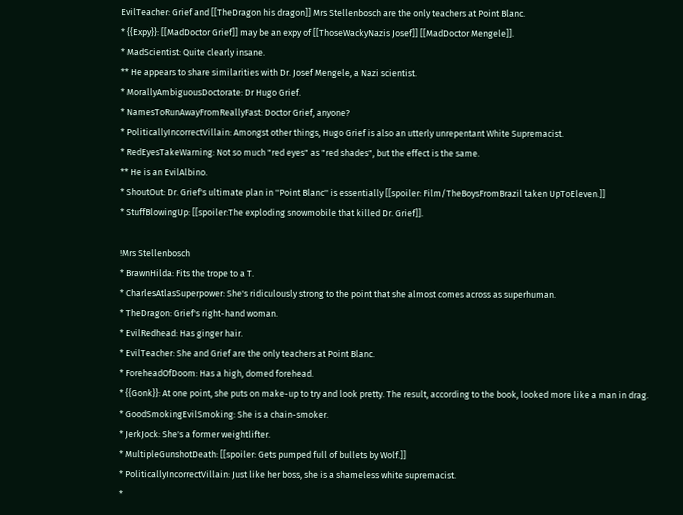EvilTeacher: Grief and [[TheDragon his dragon]] Mrs Stellenbosch are the only teachers at Point Blanc.
* {{Expy}}: [[MadDoctor Grief]] may be an expy of [[ThoseWackyNazis Josef]] [[MadDoctor Mengele]].
* MadScientist: Quite clearly insane.
** He appears to share similarities with Dr. Josef Mengele, a Nazi scientist.
* MorallyAmbiguousDoctorate: Dr Hugo Grief.
* NamesToRunAwayFromReallyFast: Doctor Grief, anyone?
* PoliticallyIncorrectVillain: Amongst other things, Hugo Grief is also an utterly unrepentant White Supremacist.
* RedEyesTakeWarning: Not so much "red eyes" as "red shades", but the effect is the same.
** He is an EvilAlbino.
* ShoutOut: Dr. Grief's ultimate plan in ''Point Blanc'' is essentially [[spoiler: Film/TheBoysFromBrazil taken UpToEleven.]]
* StuffBlowingUp: [[spoiler:The exploding snowmobile that killed Dr. Grief]].

!Mrs Stellenbosch
* BrawnHilda: Fits the trope to a T.
* CharlesAtlasSuperpower: She's ridiculously strong to the point that she almost comes across as superhuman.
* TheDragon: Grief's right-hand woman.
* EvilRedhead: Has ginger hair.
* EvilTeacher: She and Grief are the only teachers at Point Blanc.
* ForeheadOfDoom: Has a high, domed forehead.
* {{Gonk}}: At one point, she puts on make-up to try and look pretty. The result, according to the book, looked more like a man in drag.
* GoodSmokingEvilSmoking: She is a chain-smoker.
* JerkJock: She's a former weightlifter.
* MultipleGunshotDeath: [[spoiler: Gets pumped full of bullets by Wolf.]]
* PoliticallyIncorrectVillain: Just like her boss, she is a shameless white supremacist.
*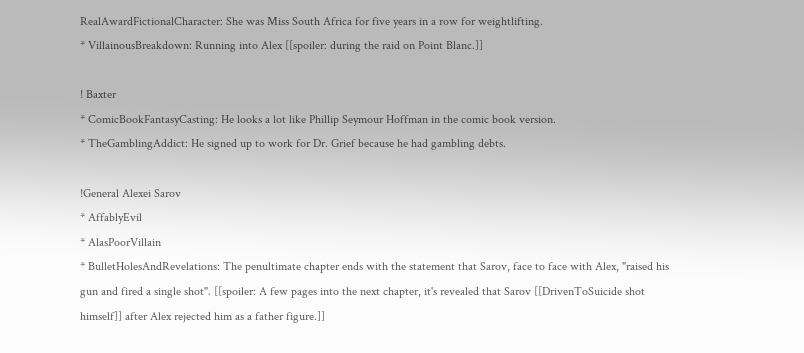RealAwardFictionalCharacter: She was Miss South Africa for five years in a row for weightlifting.
* VillainousBreakdown: Running into Alex [[spoiler: during the raid on Point Blanc.]]

! Baxter
* ComicBookFantasyCasting: He looks a lot like Phillip Seymour Hoffman in the comic book version.
* TheGamblingAddict: He signed up to work for Dr. Grief because he had gambling debts.

!General Alexei Sarov
* AffablyEvil
* AlasPoorVillain
* BulletHolesAndRevelations: The penultimate chapter ends with the statement that Sarov, face to face with Alex, "raised his gun and fired a single shot". [[spoiler: A few pages into the next chapter, it's revealed that Sarov [[DrivenToSuicide shot himself]] after Alex rejected him as a father figure.]]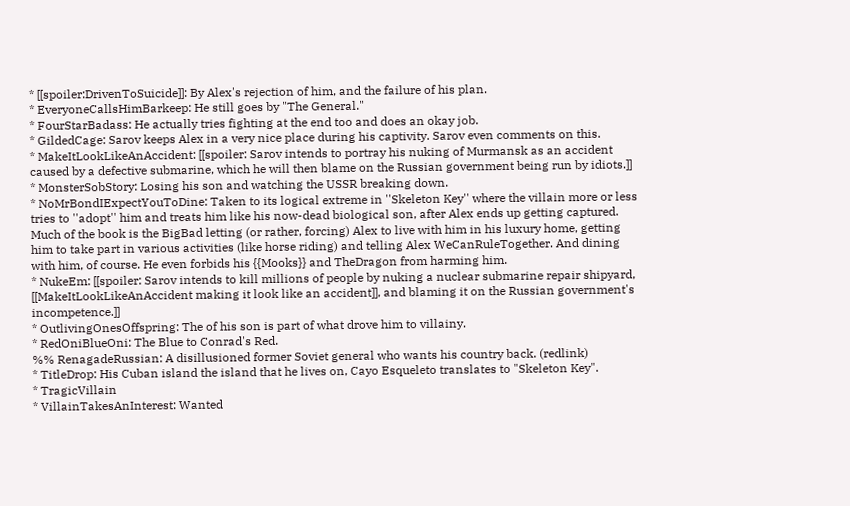* [[spoiler:DrivenToSuicide]]: By Alex's rejection of him, and the failure of his plan.
* EveryoneCallsHimBarkeep: He still goes by "The General."
* FourStarBadass: He actually tries fighting at the end too and does an okay job.
* GildedCage: Sarov keeps Alex in a very nice place during his captivity. Sarov even comments on this.
* MakeItLookLikeAnAccident: [[spoiler: Sarov intends to portray his nuking of Murmansk as an accident caused by a defective submarine, which he will then blame on the Russian government being run by idiots.]]
* MonsterSobStory: Losing his son and watching the USSR breaking down.
* NoMrBondIExpectYouToDine: Taken to its logical extreme in ''Skeleton Key'' where the villain more or less tries to ''adopt'' him and treats him like his now-dead biological son, after Alex ends up getting captured. Much of the book is the BigBad letting (or rather, forcing) Alex to live with him in his luxury home, getting him to take part in various activities (like horse riding) and telling Alex WeCanRuleTogether. And dining with him, of course. He even forbids his {{Mooks}} and TheDragon from harming him.
* NukeEm: [[spoiler: Sarov intends to kill millions of people by nuking a nuclear submarine repair shipyard, [[MakeItLookLikeAnAccident making it look like an accident]], and blaming it on the Russian government's incompetence.]]
* OutlivingOnesOffspring: The of his son is part of what drove him to villainy.
* RedOniBlueOni: The Blue to Conrad's Red.
%% RenagadeRussian: A disillusioned former Soviet general who wants his country back. (redlink)
* TitleDrop: His Cuban island the island that he lives on, Cayo Esqueleto translates to "Skeleton Key".
* TragicVillain
* VillainTakesAnInterest: Wanted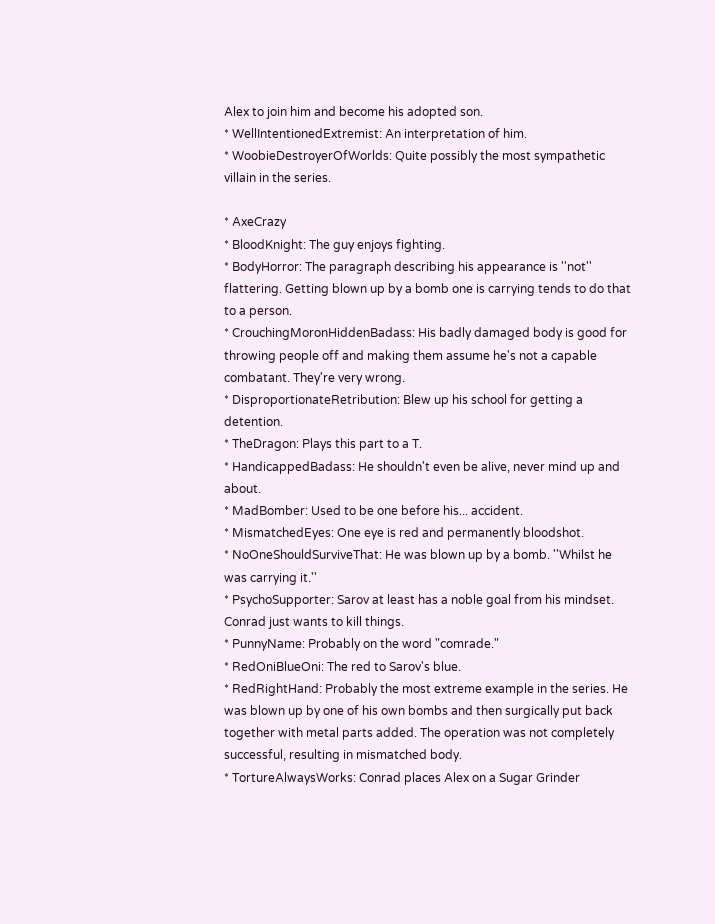Alex to join him and become his adopted son.
* WellIntentionedExtremist: An interpretation of him.
* WoobieDestroyerOfWorlds: Quite possibly the most sympathetic villain in the series.

* AxeCrazy
* BloodKnight: The guy enjoys fighting.
* BodyHorror: The paragraph describing his appearance is ''not'' flattering. Getting blown up by a bomb one is carrying tends to do that to a person.
* CrouchingMoronHiddenBadass: His badly damaged body is good for throwing people off and making them assume he's not a capable combatant. They're very wrong.
* DisproportionateRetribution: Blew up his school for getting a detention.
* TheDragon: Plays this part to a T.
* HandicappedBadass: He shouldn't even be alive, never mind up and about.
* MadBomber: Used to be one before his... accident.
* MismatchedEyes: One eye is red and permanently bloodshot.
* NoOneShouldSurviveThat: He was blown up by a bomb. ''Whilst he was carrying it.''
* PsychoSupporter: Sarov at least has a noble goal from his mindset. Conrad just wants to kill things.
* PunnyName: Probably on the word "comrade."
* RedOniBlueOni: The red to Sarov's blue.
* RedRightHand: Probably the most extreme example in the series. He was blown up by one of his own bombs and then surgically put back together with metal parts added. The operation was not completely successful, resulting in mismatched body.
* TortureAlwaysWorks: Conrad places Alex on a Sugar Grinder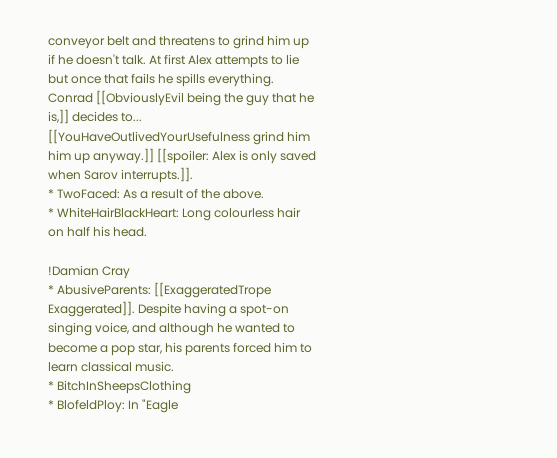conveyor belt and threatens to grind him up if he doesn't talk. At first Alex attempts to lie but once that fails he spills everything. Conrad [[ObviouslyEvil being the guy that he is,]] decides to... [[YouHaveOutlivedYourUsefulness grind him him up anyway.]] [[spoiler: Alex is only saved when Sarov interrupts.]].
* TwoFaced: As a result of the above.
* WhiteHairBlackHeart: Long colourless hair on half his head.

!Damian Cray
* AbusiveParents: [[ExaggeratedTrope Exaggerated]]. Despite having a spot-on singing voice, and although he wanted to become a pop star, his parents forced him to learn classical music.
* BitchInSheepsClothing
* BlofeldPloy: In "Eagle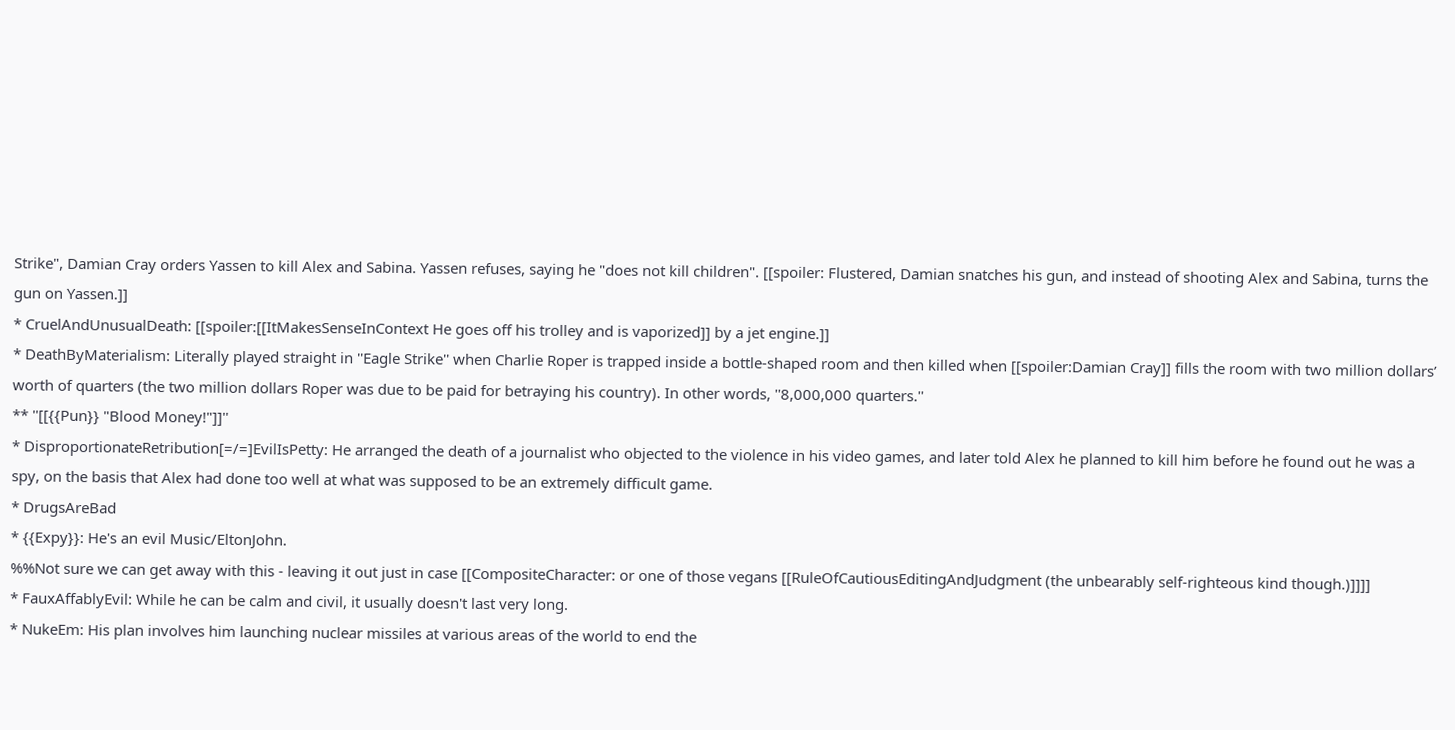Strike", Damian Cray orders Yassen to kill Alex and Sabina. Yassen refuses, saying he "does not kill children". [[spoiler: Flustered, Damian snatches his gun, and instead of shooting Alex and Sabina, turns the gun on Yassen.]]
* CruelAndUnusualDeath: [[spoiler:[[ItMakesSenseInContext He goes off his trolley and is vaporized]] by a jet engine.]]
* DeathByMaterialism: Literally played straight in ''Eagle Strike'' when Charlie Roper is trapped inside a bottle-shaped room and then killed when [[spoiler:Damian Cray]] fills the room with two million dollars’ worth of quarters (the two million dollars Roper was due to be paid for betraying his country). In other words, ''8,000,000 quarters.''
** ''[[{{Pun}} "Blood Money!"]]''
* DisproportionateRetribution[=/=]EvilIsPetty: He arranged the death of a journalist who objected to the violence in his video games, and later told Alex he planned to kill him before he found out he was a spy, on the basis that Alex had done too well at what was supposed to be an extremely difficult game.
* DrugsAreBad
* {{Expy}}: He's an evil Music/EltonJohn.
%%Not sure we can get away with this - leaving it out just in case [[CompositeCharacter: or one of those vegans [[RuleOfCautiousEditingAndJudgment (the unbearably self-righteous kind though.)]]]]
* FauxAffablyEvil: While he can be calm and civil, it usually doesn't last very long.
* NukeEm: His plan involves him launching nuclear missiles at various areas of the world to end the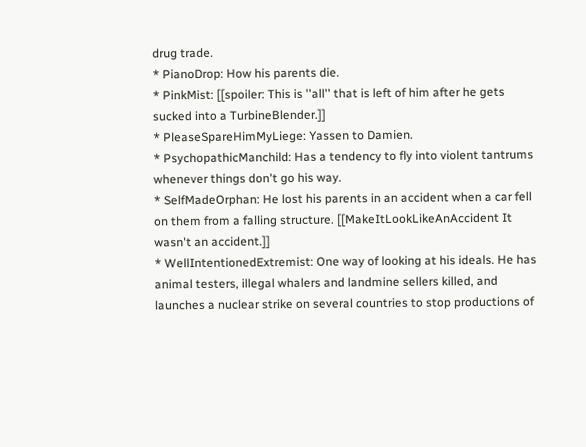drug trade.
* PianoDrop: How his parents die.
* PinkMist: [[spoiler: This is ''all'' that is left of him after he gets sucked into a TurbineBlender.]]
* PleaseSpareHimMyLiege: Yassen to Damien.
* PsychopathicManchild: Has a tendency to fly into violent tantrums whenever things don't go his way.
* SelfMadeOrphan: He lost his parents in an accident when a car fell on them from a falling structure. [[MakeItLookLikeAnAccident It wasn't an accident.]]
* WellIntentionedExtremist: One way of looking at his ideals. He has animal testers, illegal whalers and landmine sellers killed, and launches a nuclear strike on several countries to stop productions of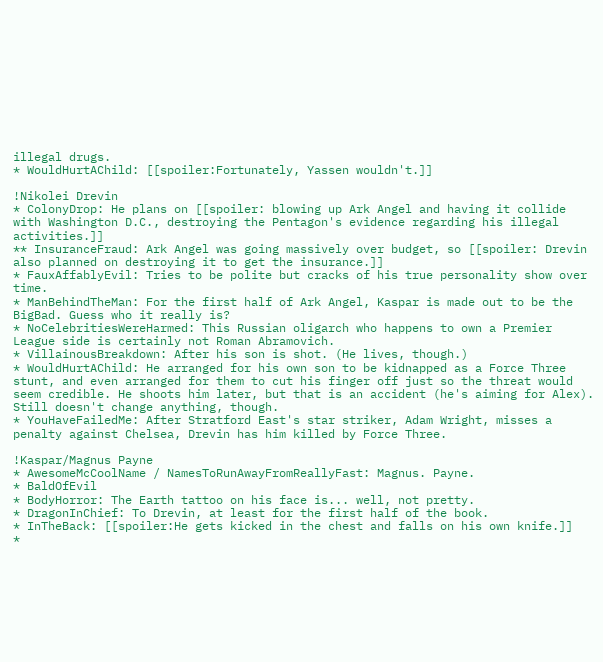illegal drugs.
* WouldHurtAChild: [[spoiler:Fortunately, Yassen wouldn't.]]

!Nikolei Drevin
* ColonyDrop: He plans on [[spoiler: blowing up Ark Angel and having it collide with Washington D.C., destroying the Pentagon's evidence regarding his illegal activities.]]
** InsuranceFraud: Ark Angel was going massively over budget, so [[spoiler: Drevin also planned on destroying it to get the insurance.]]
* FauxAffablyEvil: Tries to be polite but cracks of his true personality show over time.
* ManBehindTheMan: For the first half of Ark Angel, Kaspar is made out to be the BigBad. Guess who it really is?
* NoCelebritiesWereHarmed: This Russian oligarch who happens to own a Premier League side is certainly not Roman Abramovich.
* VillainousBreakdown: After his son is shot. (He lives, though.)
* WouldHurtAChild: He arranged for his own son to be kidnapped as a Force Three stunt, and even arranged for them to cut his finger off just so the threat would seem credible. He shoots him later, but that is an accident (he's aiming for Alex). Still doesn't change anything, though.
* YouHaveFailedMe: After Stratford East's star striker, Adam Wright, misses a penalty against Chelsea, Drevin has him killed by Force Three.

!Kaspar/Magnus Payne
* AwesomeMcCoolName / NamesToRunAwayFromReallyFast: Magnus. Payne.
* BaldOfEvil
* BodyHorror: The Earth tattoo on his face is... well, not pretty.
* DragonInChief: To Drevin, at least for the first half of the book.
* InTheBack: [[spoiler:He gets kicked in the chest and falls on his own knife.]]
*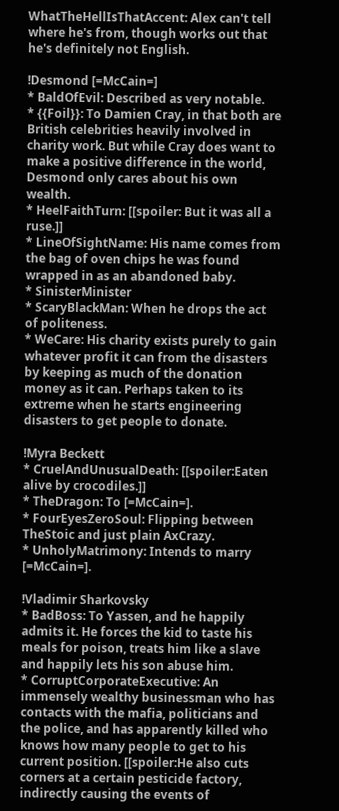WhatTheHellIsThatAccent: Alex can't tell where he's from, though works out that he's definitely not English.

!Desmond [=McCain=]
* BaldOfEvil: Described as very notable.
* {{Foil}}: To Damien Cray, in that both are British celebrities heavily involved in charity work. But while Cray does want to make a positive difference in the world, Desmond only cares about his own wealth.
* HeelFaithTurn: [[spoiler: But it was all a ruse.]]
* LineOfSightName: His name comes from the bag of oven chips he was found wrapped in as an abandoned baby.
* SinisterMinister
* ScaryBlackMan: When he drops the act of politeness.
* WeCare: His charity exists purely to gain whatever profit it can from the disasters by keeping as much of the donation money as it can. Perhaps taken to its extreme when he starts engineering disasters to get people to donate.

!Myra Beckett
* CruelAndUnusualDeath: [[spoiler:Eaten alive by crocodiles.]]
* TheDragon: To [=McCain=].
* FourEyesZeroSoul: Flipping between TheStoic and just plain AxCrazy.
* UnholyMatrimony: Intends to marry [=McCain=].

!Vladimir Sharkovsky
* BadBoss: To Yassen, and he happily admits it. He forces the kid to taste his meals for poison, treats him like a slave and happily lets his son abuse him.
* CorruptCorporateExecutive: An immensely wealthy businessman who has contacts with the mafia, politicians and the police, and has apparently killed who knows how many people to get to his current position. [[spoiler:He also cuts corners at a certain pesticide factory, indirectly causing the events of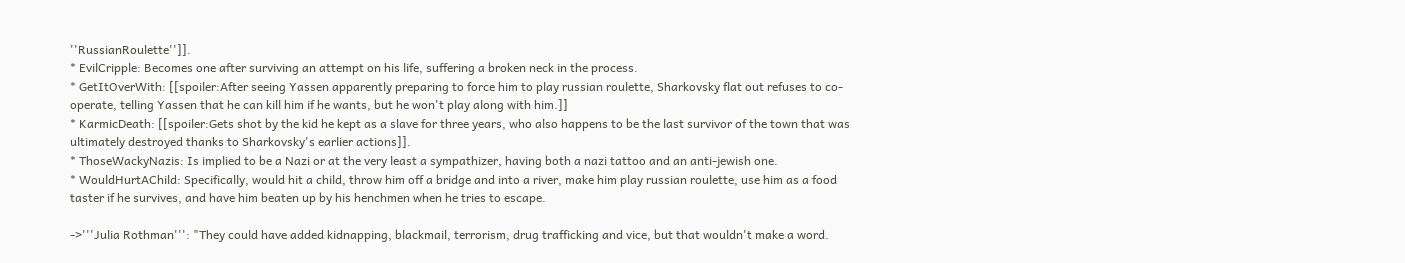''RussianRoulette'']].
* EvilCripple: Becomes one after surviving an attempt on his life, suffering a broken neck in the process.
* GetItOverWith: [[spoiler:After seeing Yassen apparently preparing to force him to play russian roulette, Sharkovsky flat out refuses to co-operate, telling Yassen that he can kill him if he wants, but he won't play along with him.]]
* KarmicDeath: [[spoiler:Gets shot by the kid he kept as a slave for three years, who also happens to be the last survivor of the town that was ultimately destroyed thanks to Sharkovsky's earlier actions]].
* ThoseWackyNazis: Is implied to be a Nazi or at the very least a sympathizer, having both a nazi tattoo and an anti-jewish one.
* WouldHurtAChild: Specifically, would hit a child, throw him off a bridge and into a river, make him play russian roulette, use him as a food taster if he survives, and have him beaten up by his henchmen when he tries to escape.

->'''Julia Rothman''': "They could have added kidnapping, blackmail, terrorism, drug trafficking and vice, but that wouldn't make a word.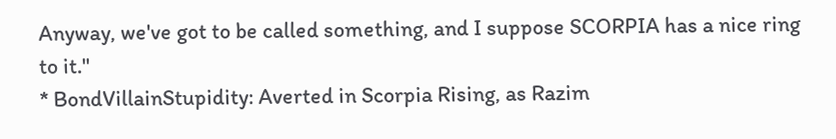Anyway, we've got to be called something, and I suppose SCORPIA has a nice ring to it."
* BondVillainStupidity: Averted in Scorpia Rising, as Razim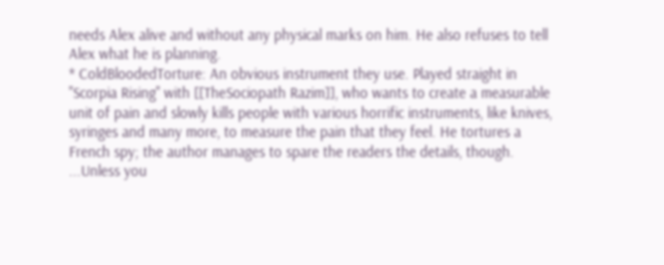needs Alex alive and without any physical marks on him. He also refuses to tell Alex what he is planning.
* ColdBloodedTorture: An obvious instrument they use. Played straight in ''Scorpia Rising'' with [[TheSociopath Razim]], who wants to create a measurable unit of pain and slowly kills people with various horrific instruments, like knives, syringes and many more, to measure the pain that they feel. He tortures a French spy; the author manages to spare the readers the details, though. ...Unless you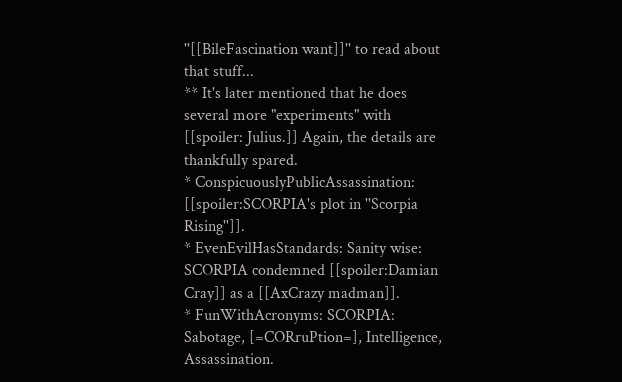''[[BileFascination want]]'' to read about that stuff...
** It's later mentioned that he does several more "experiments" with [[spoiler: Julius.]] Again, the details are thankfully spared.
* ConspicuouslyPublicAssassination: [[spoiler:SCORPIA's plot in ''Scorpia Rising'']].
* EvenEvilHasStandards: Sanity wise: SCORPIA condemned [[spoiler:Damian Cray]] as a [[AxCrazy madman]].
* FunWithAcronyms: SCORPIA: Sabotage, [=CORruPtion=], Intelligence, Assassination.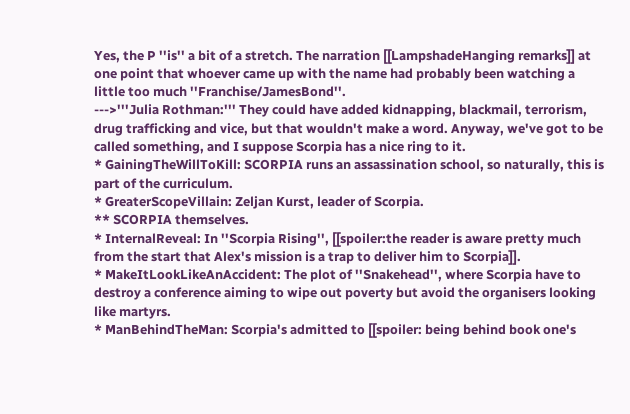Yes, the P ''is'' a bit of a stretch. The narration [[LampshadeHanging remarks]] at one point that whoever came up with the name had probably been watching a little too much ''Franchise/JamesBond''.
--->'''Julia Rothman:''' They could have added kidnapping, blackmail, terrorism, drug trafficking and vice, but that wouldn't make a word. Anyway, we've got to be called something, and I suppose Scorpia has a nice ring to it.
* GainingTheWillToKill: SCORPIA runs an assassination school, so naturally, this is part of the curriculum.
* GreaterScopeVillain: Zeljan Kurst, leader of Scorpia.
** SCORPIA themselves.
* InternalReveal: In ''Scorpia Rising'', [[spoiler:the reader is aware pretty much from the start that Alex's mission is a trap to deliver him to Scorpia]].
* MakeItLookLikeAnAccident: The plot of ''Snakehead'', where Scorpia have to destroy a conference aiming to wipe out poverty but avoid the organisers looking like martyrs.
* ManBehindTheMan: Scorpia's admitted to [[spoiler: being behind book one's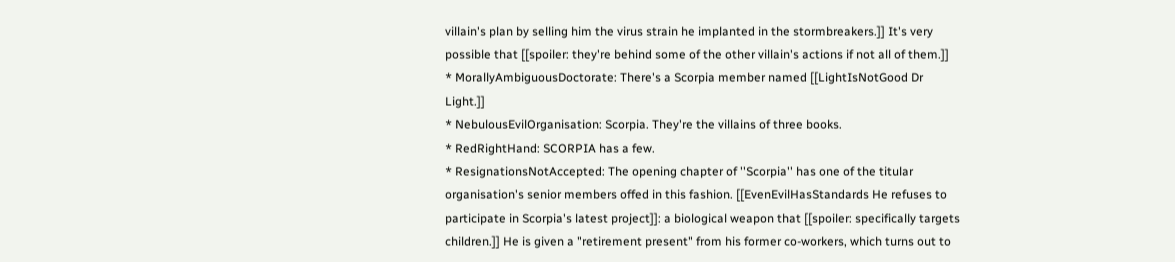villain's plan by selling him the virus strain he implanted in the stormbreakers.]] It's very possible that [[spoiler: they're behind some of the other villain's actions if not all of them.]]
* MorallyAmbiguousDoctorate: There's a Scorpia member named [[LightIsNotGood Dr Light.]]
* NebulousEvilOrganisation: Scorpia. They're the villains of three books.
* RedRightHand: SCORPIA has a few.
* ResignationsNotAccepted: The opening chapter of ''Scorpia'' has one of the titular organisation's senior members offed in this fashion. [[EvenEvilHasStandards He refuses to participate in Scorpia's latest project]]: a biological weapon that [[spoiler: specifically targets children.]] He is given a "retirement present" from his former co-workers, which turns out to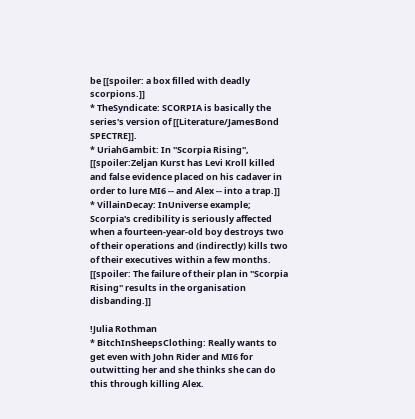be [[spoiler: a box filled with deadly scorpions.]]
* TheSyndicate: SCORPIA is basically the series's version of [[Literature/JamesBond SPECTRE]].
* UriahGambit: In ''Scorpia Rising'', [[spoiler:Zeljan Kurst has Levi Kroll killed and false evidence placed on his cadaver in order to lure MI6 -- and Alex -- into a trap.]]
* VillainDecay: InUniverse example; Scorpia's credibility is seriously affected when a fourteen-year-old boy destroys two of their operations and (indirectly) kills two of their executives within a few months. [[spoiler: The failure of their plan in ''Scorpia Rising'' results in the organisation disbanding.]]

!Julia Rothman
* BitchInSheepsClothing: Really wants to get even with John Rider and MI6 for outwitting her and she thinks she can do this through killing Alex.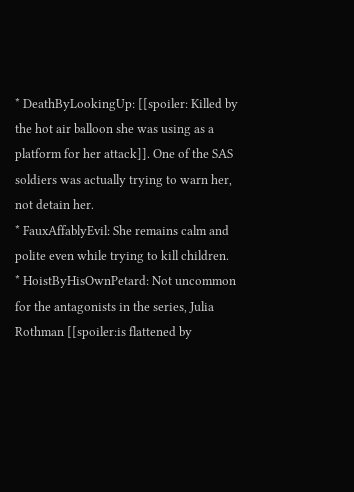* DeathByLookingUp: [[spoiler: Killed by the hot air balloon she was using as a platform for her attack]]. One of the SAS soldiers was actually trying to warn her, not detain her.
* FauxAffablyEvil: She remains calm and polite even while trying to kill children.
* HoistByHisOwnPetard: Not uncommon for the antagonists in the series, Julia Rothman [[spoiler:is flattened by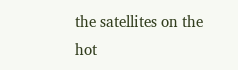the satellites on the hot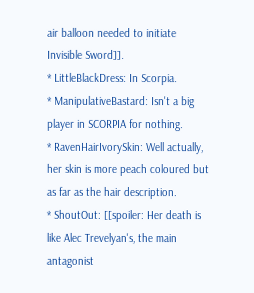air balloon needed to initiate Invisible Sword]].
* LittleBlackDress: In Scorpia.
* ManipulativeBastard: Isn't a big player in SCORPIA for nothing.
* RavenHairIvorySkin: Well actually, her skin is more peach coloured but as far as the hair description.
* ShoutOut: [[spoiler: Her death is like Alec Trevelyan's, the main antagonist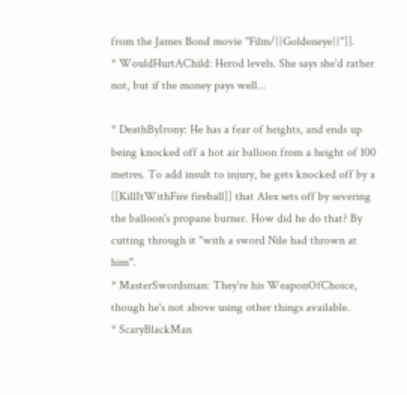from the James Bond movie ''Film/{{Goldeneye}}'']].
* WouldHurtAChild: Herod levels. She says she'd rather not, but if the money pays well...

* DeathByIrony: He has a fear of heights, and ends up being knocked off a hot air balloon from a height of 100 metres. To add insult to injury, he gets knocked off by a [[KillItWithFire fireball]] that Alex sets off by severing the balloon's propane burner. How did he do that? By cutting through it ''with a sword Nile had thrown at him''.
* MasterSwordsman: They're his WeaponOfChoice, though he's not above using other things available.
* ScaryBlackMan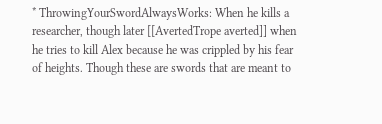* ThrowingYourSwordAlwaysWorks: When he kills a researcher, though later [[AvertedTrope averted]] when he tries to kill Alex because he was crippled by his fear of heights. Though these are swords that are meant to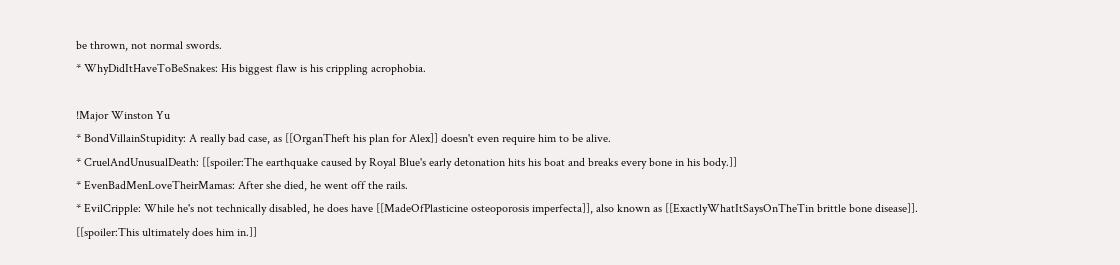be thrown, not normal swords.
* WhyDidItHaveToBeSnakes: His biggest flaw is his crippling acrophobia.

!Major Winston Yu
* BondVillainStupidity: A really bad case, as [[OrganTheft his plan for Alex]] doesn't even require him to be alive.
* CruelAndUnusualDeath: [[spoiler:The earthquake caused by Royal Blue's early detonation hits his boat and breaks every bone in his body.]]
* EvenBadMenLoveTheirMamas: After she died, he went off the rails.
* EvilCripple: While he's not technically disabled, he does have [[MadeOfPlasticine osteoporosis imperfecta]], also known as [[ExactlyWhatItSaysOnTheTin brittle bone disease]]. [[spoiler:This ultimately does him in.]]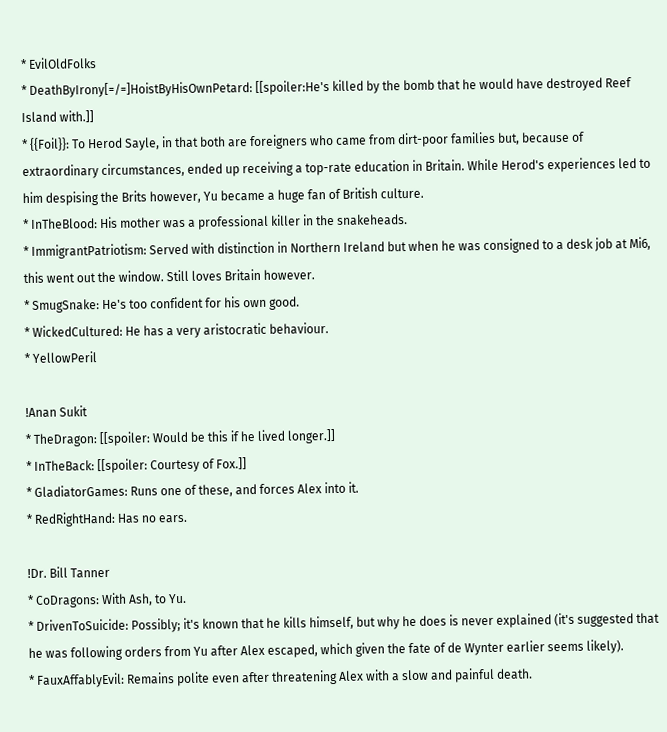* EvilOldFolks
* DeathByIrony[=/=]HoistByHisOwnPetard: [[spoiler:He's killed by the bomb that he would have destroyed Reef Island with.]]
* {{Foil}}: To Herod Sayle, in that both are foreigners who came from dirt-poor families but, because of extraordinary circumstances, ended up receiving a top-rate education in Britain. While Herod's experiences led to him despising the Brits however, Yu became a huge fan of British culture.
* InTheBlood: His mother was a professional killer in the snakeheads.
* ImmigrantPatriotism: Served with distinction in Northern Ireland but when he was consigned to a desk job at Mi6, this went out the window. Still loves Britain however.
* SmugSnake: He's too confident for his own good.
* WickedCultured: He has a very aristocratic behaviour.
* YellowPeril

!Anan Sukit
* TheDragon: [[spoiler: Would be this if he lived longer.]]
* InTheBack: [[spoiler: Courtesy of Fox.]]
* GladiatorGames: Runs one of these, and forces Alex into it.
* RedRightHand: Has no ears.

!Dr. Bill Tanner
* CoDragons: With Ash, to Yu.
* DrivenToSuicide: Possibly; it's known that he kills himself, but why he does is never explained (it's suggested that he was following orders from Yu after Alex escaped, which given the fate of de Wynter earlier seems likely).
* FauxAffablyEvil: Remains polite even after threatening Alex with a slow and painful death.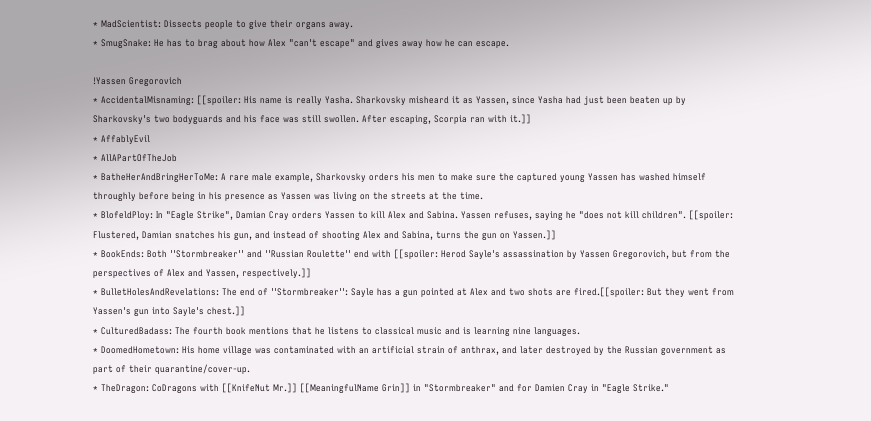* MadScientist: Dissects people to give their organs away.
* SmugSnake: He has to brag about how Alex "can't escape" and gives away how he can escape.

!Yassen Gregorovich
* AccidentalMisnaming: [[spoiler: His name is really Yasha. Sharkovsky misheard it as Yassen, since Yasha had just been beaten up by Sharkovsky's two bodyguards and his face was still swollen. After escaping, Scorpia ran with it.]]
* AffablyEvil
* AllAPartOfTheJob
* BatheHerAndBringHerToMe: A rare male example, Sharkovsky orders his men to make sure the captured young Yassen has washed himself throughly before being in his presence as Yassen was living on the streets at the time.
* BlofeldPloy: In "Eagle Strike", Damian Cray orders Yassen to kill Alex and Sabina. Yassen refuses, saying he "does not kill children". [[spoiler: Flustered, Damian snatches his gun, and instead of shooting Alex and Sabina, turns the gun on Yassen.]]
* BookEnds: Both ''Stormbreaker'' and ''Russian Roulette'' end with [[spoiler: Herod Sayle's assassination by Yassen Gregorovich, but from the perspectives of Alex and Yassen, respectively.]]
* BulletHolesAndRevelations: The end of ''Stormbreaker'': Sayle has a gun pointed at Alex and two shots are fired.[[spoiler: But they went from Yassen's gun into Sayle's chest.]]
* CulturedBadass: The fourth book mentions that he listens to classical music and is learning nine languages.
* DoomedHometown: His home village was contaminated with an artificial strain of anthrax, and later destroyed by the Russian government as part of their quarantine/cover-up.
* TheDragon: CoDragons with [[KnifeNut Mr.]] [[MeaningfulName Grin]] in "Stormbreaker" and for Damien Cray in "Eagle Strike."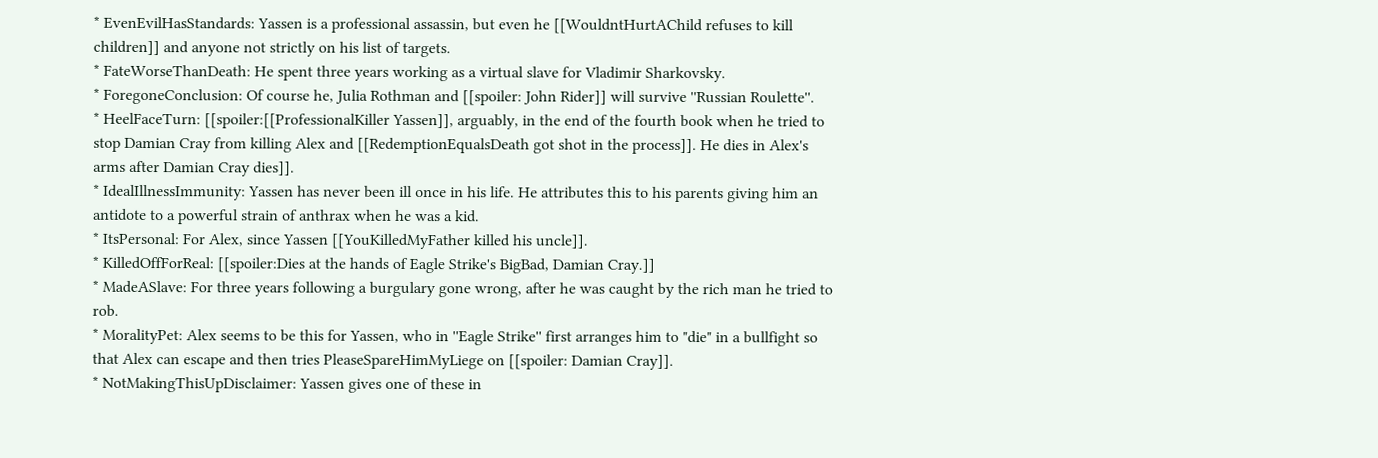* EvenEvilHasStandards: Yassen is a professional assassin, but even he [[WouldntHurtAChild refuses to kill children]] and anyone not strictly on his list of targets.
* FateWorseThanDeath: He spent three years working as a virtual slave for Vladimir Sharkovsky.
* ForegoneConclusion: Of course he, Julia Rothman and [[spoiler: John Rider]] will survive ''Russian Roulette''.
* HeelFaceTurn: [[spoiler:[[ProfessionalKiller Yassen]], arguably, in the end of the fourth book when he tried to stop Damian Cray from killing Alex and [[RedemptionEqualsDeath got shot in the process]]. He dies in Alex's arms after Damian Cray dies]].
* IdealIllnessImmunity: Yassen has never been ill once in his life. He attributes this to his parents giving him an antidote to a powerful strain of anthrax when he was a kid.
* ItsPersonal: For Alex, since Yassen [[YouKilledMyFather killed his uncle]].
* KilledOffForReal: [[spoiler:Dies at the hands of Eagle Strike's BigBad, Damian Cray.]]
* MadeASlave: For three years following a burgulary gone wrong, after he was caught by the rich man he tried to rob.
* MoralityPet: Alex seems to be this for Yassen, who in ''Eagle Strike'' first arranges him to "die" in a bullfight so that Alex can escape and then tries PleaseSpareHimMyLiege on [[spoiler: Damian Cray]].
* NotMakingThisUpDisclaimer: Yassen gives one of these in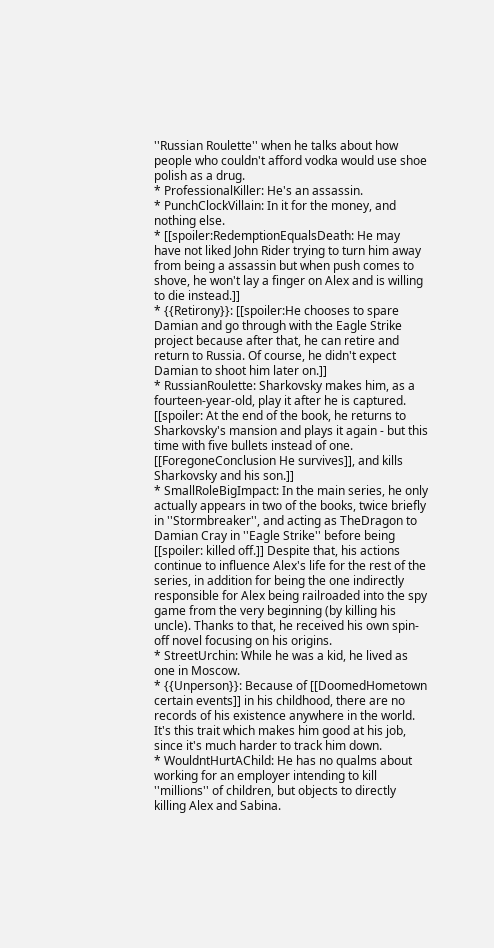''Russian Roulette'' when he talks about how people who couldn't afford vodka would use shoe polish as a drug.
* ProfessionalKiller: He's an assassin.
* PunchClockVillain: In it for the money, and nothing else.
* [[spoiler:RedemptionEqualsDeath: He may have not liked John Rider trying to turn him away from being a assassin but when push comes to shove, he won't lay a finger on Alex and is willing to die instead.]]
* {{Retirony}}: [[spoiler:He chooses to spare Damian and go through with the Eagle Strike project because after that, he can retire and return to Russia. Of course, he didn't expect Damian to shoot him later on.]]
* RussianRoulette: Sharkovsky makes him, as a fourteen-year-old, play it after he is captured. [[spoiler: At the end of the book, he returns to Sharkovsky's mansion and plays it again - but this time with five bullets instead of one. [[ForegoneConclusion He survives]], and kills Sharkovsky and his son.]]
* SmallRoleBigImpact: In the main series, he only actually appears in two of the books, twice briefly in ''Stormbreaker'', and acting as TheDragon to Damian Cray in ''Eagle Strike'' before being [[spoiler: killed off.]] Despite that, his actions continue to influence Alex's life for the rest of the series, in addition for being the one indirectly responsible for Alex being railroaded into the spy game from the very beginning (by killing his uncle). Thanks to that, he received his own spin-off novel focusing on his origins.
* StreetUrchin: While he was a kid, he lived as one in Moscow.
* {{Unperson}}: Because of [[DoomedHometown certain events]] in his childhood, there are no records of his existence anywhere in the world. It's this trait which makes him good at his job, since it's much harder to track him down.
* WouldntHurtAChild: He has no qualms about working for an employer intending to kill ''millions'' of children, but objects to directly killing Alex and Sabina.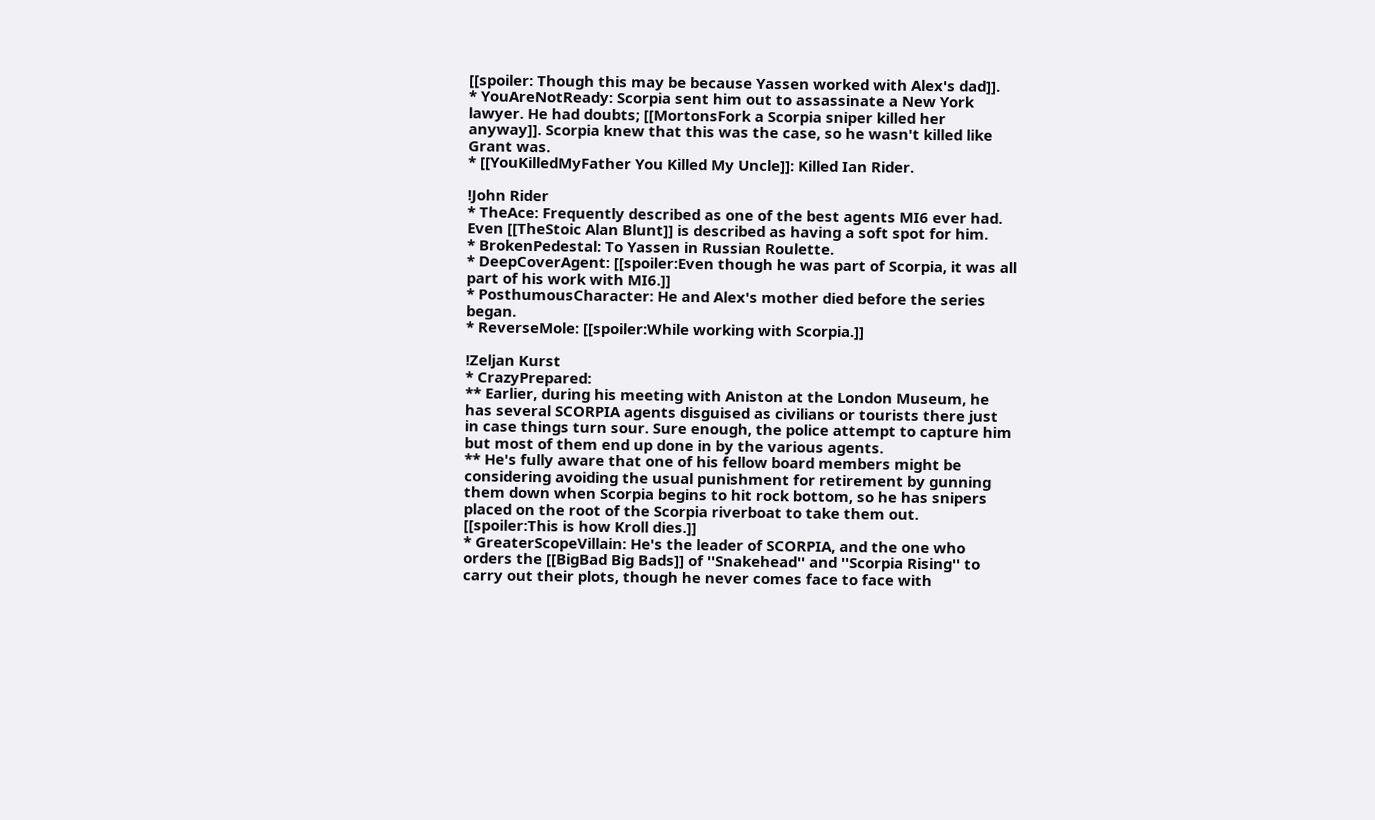[[spoiler: Though this may be because Yassen worked with Alex's dad]].
* YouAreNotReady: Scorpia sent him out to assassinate a New York lawyer. He had doubts; [[MortonsFork a Scorpia sniper killed her anyway]]. Scorpia knew that this was the case, so he wasn't killed like Grant was.
* [[YouKilledMyFather You Killed My Uncle]]: Killed Ian Rider.

!John Rider
* TheAce: Frequently described as one of the best agents MI6 ever had. Even [[TheStoic Alan Blunt]] is described as having a soft spot for him.
* BrokenPedestal: To Yassen in Russian Roulette.
* DeepCoverAgent: [[spoiler:Even though he was part of Scorpia, it was all part of his work with MI6.]]
* PosthumousCharacter: He and Alex's mother died before the series began.
* ReverseMole: [[spoiler:While working with Scorpia.]]

!Zeljan Kurst
* CrazyPrepared:
** Earlier, during his meeting with Aniston at the London Museum, he has several SCORPIA agents disguised as civilians or tourists there just in case things turn sour. Sure enough, the police attempt to capture him but most of them end up done in by the various agents.
** He's fully aware that one of his fellow board members might be considering avoiding the usual punishment for retirement by gunning them down when Scorpia begins to hit rock bottom, so he has snipers placed on the root of the Scorpia riverboat to take them out. [[spoiler:This is how Kroll dies.]]
* GreaterScopeVillain: He's the leader of SCORPIA, and the one who orders the [[BigBad Big Bads]] of ''Snakehead'' and ''Scorpia Rising'' to carry out their plots, though he never comes face to face with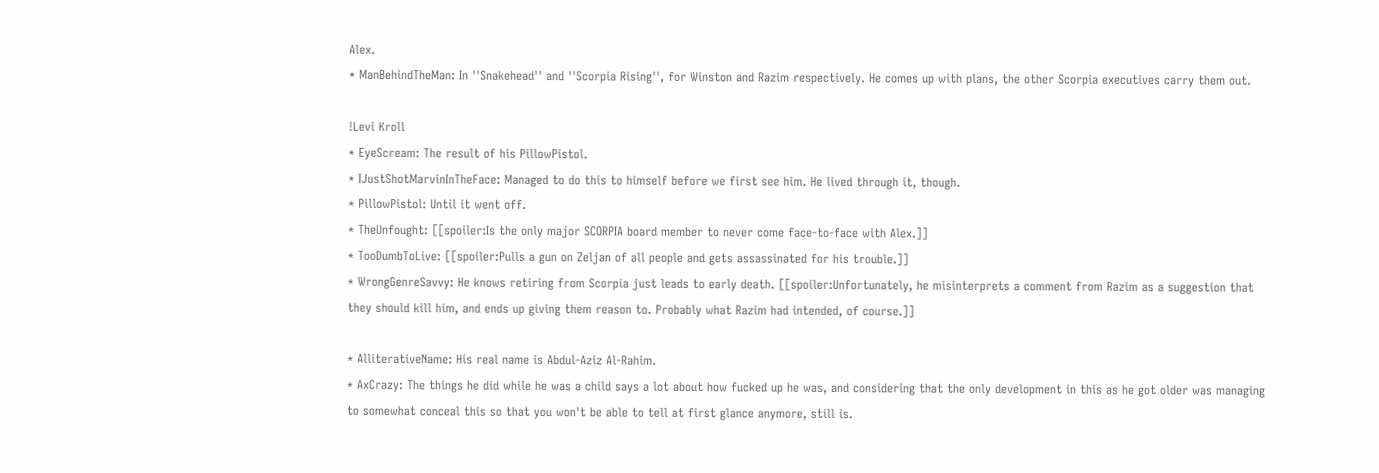Alex.
* ManBehindTheMan: In ''Snakehead'' and ''Scorpia Rising'', for Winston and Razim respectively. He comes up with plans, the other Scorpia executives carry them out.

!Levi Kroll
* EyeScream: The result of his PillowPistol.
* IJustShotMarvinInTheFace: Managed to do this to himself before we first see him. He lived through it, though.
* PillowPistol: Until it went off.
* TheUnfought: [[spoiler:Is the only major SCORPIA board member to never come face-to-face with Alex.]]
* TooDumbToLive: [[spoiler:Pulls a gun on Zeljan of all people and gets assassinated for his trouble.]]
* WrongGenreSavvy: He knows retiring from Scorpia just leads to early death. [[spoiler:Unfortunately, he misinterprets a comment from Razim as a suggestion that they should kill him, and ends up giving them reason to. Probably what Razim had intended, of course.]]

* AlliterativeName: His real name is Abdul-Aziz Al-Rahim.
* AxCrazy: The things he did while he was a child says a lot about how fucked up he was, and considering that the only development in this as he got older was managing to somewhat conceal this so that you won't be able to tell at first glance anymore, still is.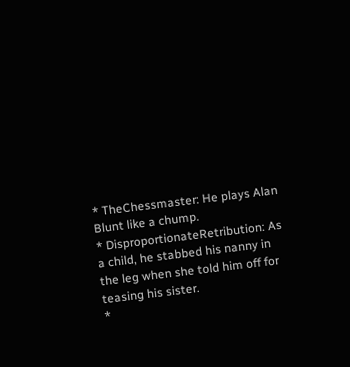* TheChessmaster: He plays Alan Blunt like a chump.
* DisproportionateRetribution: As a child, he stabbed his nanny in the leg when she told him off for teasing his sister.
*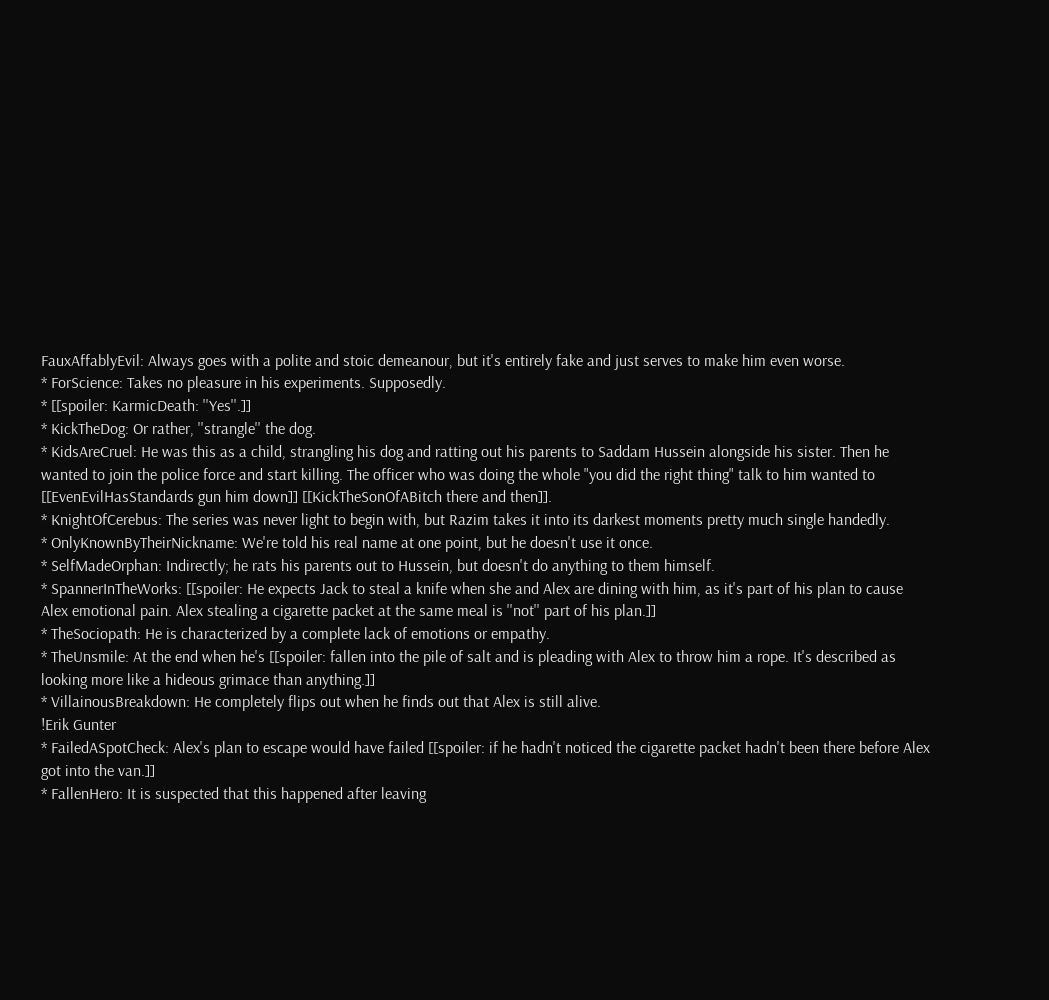FauxAffablyEvil: Always goes with a polite and stoic demeanour, but it's entirely fake and just serves to make him even worse.
* ForScience: Takes no pleasure in his experiments. Supposedly.
* [[spoiler: KarmicDeath: ''Yes''.]]
* KickTheDog: Or rather, ''strangle'' the dog.
* KidsAreCruel: He was this as a child, strangling his dog and ratting out his parents to Saddam Hussein alongside his sister. Then he wanted to join the police force and start killing. The officer who was doing the whole "you did the right thing" talk to him wanted to [[EvenEvilHasStandards gun him down]] [[KickTheSonOfABitch there and then]].
* KnightOfCerebus: The series was never light to begin with, but Razim takes it into its darkest moments pretty much single handedly.
* OnlyKnownByTheirNickname: We're told his real name at one point, but he doesn't use it once.
* SelfMadeOrphan: Indirectly; he rats his parents out to Hussein, but doesn't do anything to them himself.
* SpannerInTheWorks: [[spoiler: He expects Jack to steal a knife when she and Alex are dining with him, as it's part of his plan to cause Alex emotional pain. Alex stealing a cigarette packet at the same meal is ''not'' part of his plan.]]
* TheSociopath: He is characterized by a complete lack of emotions or empathy.
* TheUnsmile: At the end when he's [[spoiler: fallen into the pile of salt and is pleading with Alex to throw him a rope. It's described as looking more like a hideous grimace than anything.]]
* VillainousBreakdown: He completely flips out when he finds out that Alex is still alive.
!Erik Gunter
* FailedASpotCheck: Alex's plan to escape would have failed [[spoiler: if he hadn't noticed the cigarette packet hadn't been there before Alex got into the van.]]
* FallenHero: It is suspected that this happened after leaving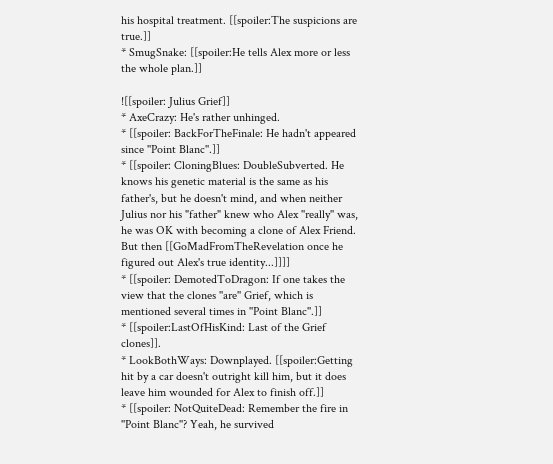his hospital treatment. [[spoiler:The suspicions are true.]]
* SmugSnake: [[spoiler:He tells Alex more or less the whole plan.]]

![[spoiler: Julius Grief]]
* AxeCrazy: He's rather unhinged.
* [[spoiler: BackForTheFinale: He hadn't appeared since ''Point Blanc''.]]
* [[spoiler: CloningBlues: DoubleSubverted. He knows his genetic material is the same as his father's, but he doesn't mind, and when neither Julius nor his "father" knew who Alex ''really'' was, he was OK with becoming a clone of Alex Friend. But then [[GoMadFromTheRevelation once he figured out Alex's true identity...]]]]
* [[spoiler: DemotedToDragon: If one takes the view that the clones ''are'' Grief, which is mentioned several times in ''Point Blanc''.]]
* [[spoiler:LastOfHisKind: Last of the Grief clones]].
* LookBothWays: Downplayed. [[spoiler:Getting hit by a car doesn't outright kill him, but it does leave him wounded for Alex to finish off.]]
* [[spoiler: NotQuiteDead: Remember the fire in ''Point Blanc''? Yeah, he survived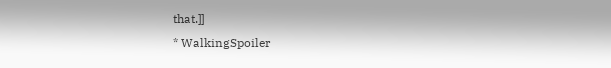that.]]
* WalkingSpoiler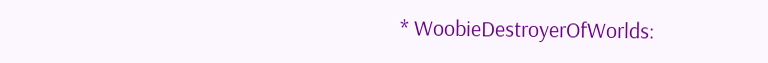* WoobieDestroyerOfWorlds: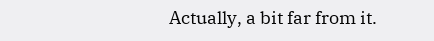Actually, a bit far from it.